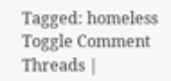Tagged: homeless Toggle Comment Threads |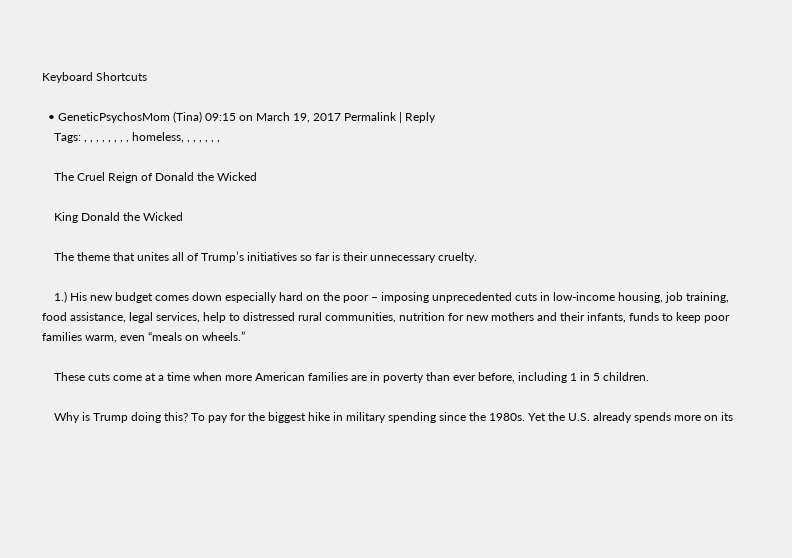Keyboard Shortcuts

  • GeneticPsychosMom (Tina) 09:15 on March 19, 2017 Permalink | Reply
    Tags: , , , , , , , , homeless, , , , , , ,

    The Cruel Reign of Donald the Wicked

    King Donald the Wicked

    The theme that unites all of Trump’s initiatives so far is their unnecessary cruelty.

    1.) His new budget comes down especially hard on the poor – imposing unprecedented cuts in low-income housing, job training, food assistance, legal services, help to distressed rural communities, nutrition for new mothers and their infants, funds to keep poor families warm, even “meals on wheels.”

    These cuts come at a time when more American families are in poverty than ever before, including 1 in 5 children.

    Why is Trump doing this? To pay for the biggest hike in military spending since the 1980s. Yet the U.S. already spends more on its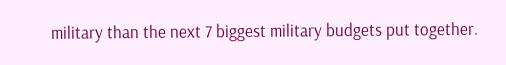military than the next 7 biggest military budgets put together.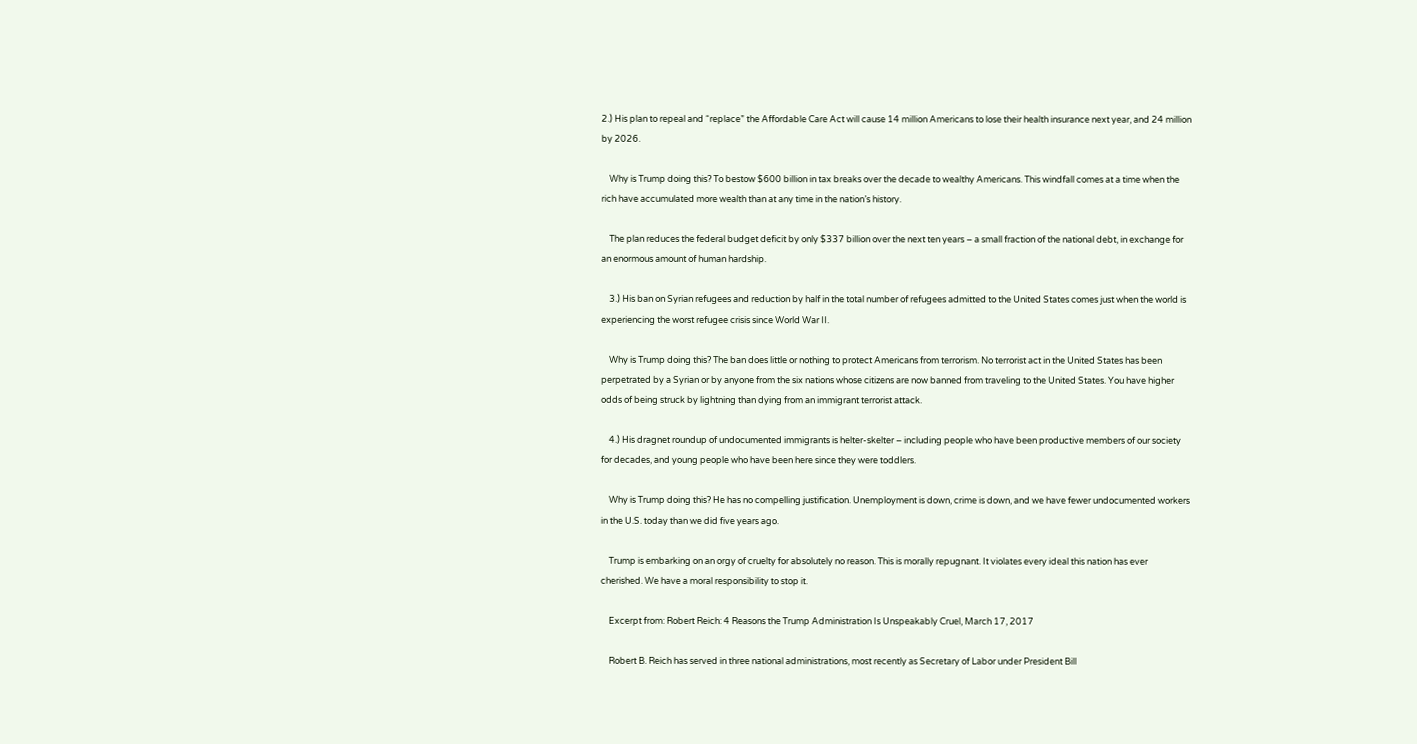2.) His plan to repeal and “replace” the Affordable Care Act will cause 14 million Americans to lose their health insurance next year, and 24 million by 2026.

    Why is Trump doing this? To bestow $600 billion in tax breaks over the decade to wealthy Americans. This windfall comes at a time when the rich have accumulated more wealth than at any time in the nation’s history.

    The plan reduces the federal budget deficit by only $337 billion over the next ten years – a small fraction of the national debt, in exchange for an enormous amount of human hardship.

    3.) His ban on Syrian refugees and reduction by half in the total number of refugees admitted to the United States comes just when the world is experiencing the worst refugee crisis since World War II.

    Why is Trump doing this? The ban does little or nothing to protect Americans from terrorism. No terrorist act in the United States has been perpetrated by a Syrian or by anyone from the six nations whose citizens are now banned from traveling to the United States. You have higher odds of being struck by lightning than dying from an immigrant terrorist attack.

    4.) His dragnet roundup of undocumented immigrants is helter-skelter – including people who have been productive members of our society for decades, and young people who have been here since they were toddlers.

    Why is Trump doing this? He has no compelling justification. Unemployment is down, crime is down, and we have fewer undocumented workers in the U.S. today than we did five years ago.

    Trump is embarking on an orgy of cruelty for absolutely no reason. This is morally repugnant. It violates every ideal this nation has ever cherished. We have a moral responsibility to stop it.

    Excerpt from: Robert Reich: 4 Reasons the Trump Administration Is Unspeakably Cruel, March 17, 2017

    Robert B. Reich has served in three national administrations, most recently as Secretary of Labor under President Bill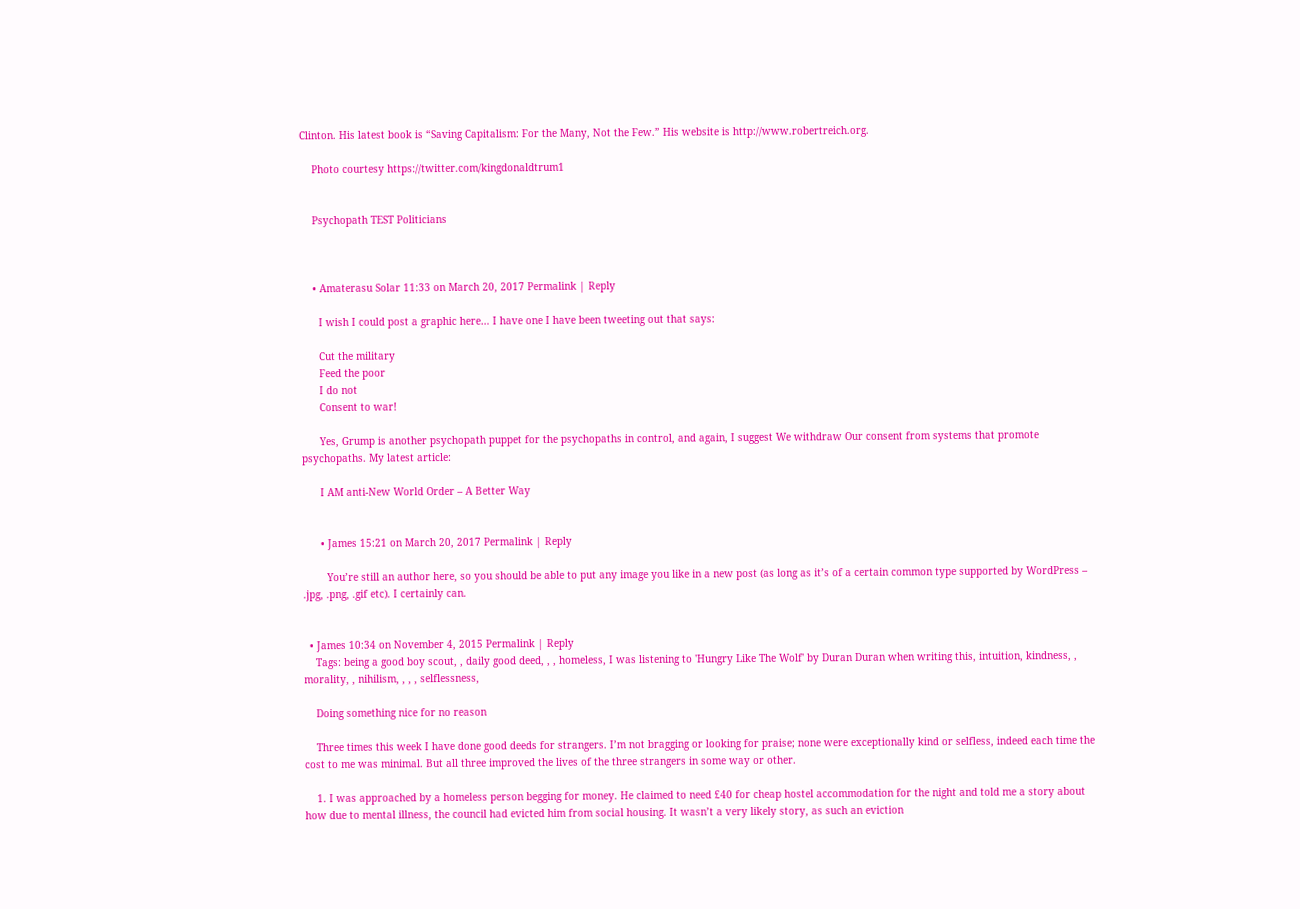Clinton. His latest book is “Saving Capitalism: For the Many, Not the Few.” His website is http://www.robertreich.org.

    Photo courtesy https://twitter.com/kingdonaldtrum1


    Psychopath TEST Politicians



    • Amaterasu Solar 11:33 on March 20, 2017 Permalink | Reply

      I wish I could post a graphic here… I have one I have been tweeting out that says:

      Cut the military
      Feed the poor
      I do not
      Consent to war!

      Yes, Grump is another psychopath puppet for the psychopaths in control, and again, I suggest We withdraw Our consent from systems that promote psychopaths. My latest article:

      I AM anti-New World Order – A Better Way


      • James 15:21 on March 20, 2017 Permalink | Reply

        You’re still an author here, so you should be able to put any image you like in a new post (as long as it’s of a certain common type supported by WordPress – .jpg, .png, .gif etc). I certainly can.


  • James 10:34 on November 4, 2015 Permalink | Reply
    Tags: being a good boy scout, , daily good deed, , , homeless, I was listening to 'Hungry Like The Wolf' by Duran Duran when writing this, intuition, kindness, , morality, , nihilism, , , , selflessness,

    Doing something nice for no reason

    Three times this week I have done good deeds for strangers. I’m not bragging or looking for praise; none were exceptionally kind or selfless, indeed each time the cost to me was minimal. But all three improved the lives of the three strangers in some way or other.

    1. I was approached by a homeless person begging for money. He claimed to need £40 for cheap hostel accommodation for the night and told me a story about how due to mental illness, the council had evicted him from social housing. It wasn’t a very likely story, as such an eviction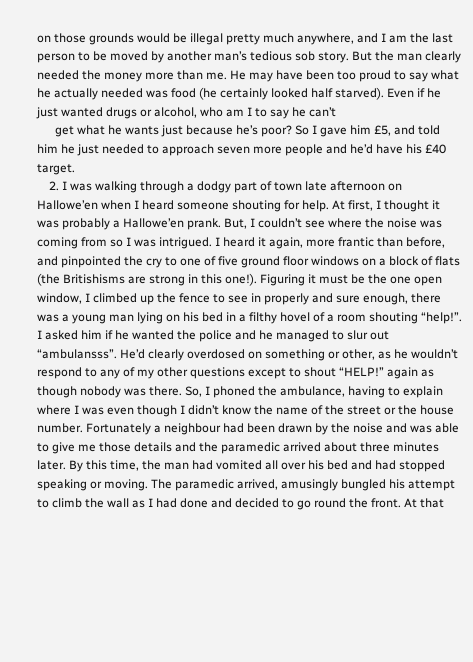on those grounds would be illegal pretty much anywhere, and I am the last person to be moved by another man’s tedious sob story. But the man clearly needed the money more than me. He may have been too proud to say what he actually needed was food (he certainly looked half starved). Even if he just wanted drugs or alcohol, who am I to say he can’t
      get what he wants just because he’s poor? So I gave him £5, and told him he just needed to approach seven more people and he’d have his £40 target.
    2. I was walking through a dodgy part of town late afternoon on Hallowe’en when I heard someone shouting for help. At first, I thought it was probably a Hallowe’en prank. But, I couldn’t see where the noise was coming from so I was intrigued. I heard it again, more frantic than before, and pinpointed the cry to one of five ground floor windows on a block of flats (the Britishisms are strong in this one!). Figuring it must be the one open window, I climbed up the fence to see in properly and sure enough, there was a young man lying on his bed in a filthy hovel of a room shouting “help!”. I asked him if he wanted the police and he managed to slur out “ambulansss”. He’d clearly overdosed on something or other, as he wouldn’t respond to any of my other questions except to shout “HELP!” again as though nobody was there. So, I phoned the ambulance, having to explain where I was even though I didn’t know the name of the street or the house number. Fortunately a neighbour had been drawn by the noise and was able to give me those details and the paramedic arrived about three minutes later. By this time, the man had vomited all over his bed and had stopped speaking or moving. The paramedic arrived, amusingly bungled his attempt to climb the wall as I had done and decided to go round the front. At that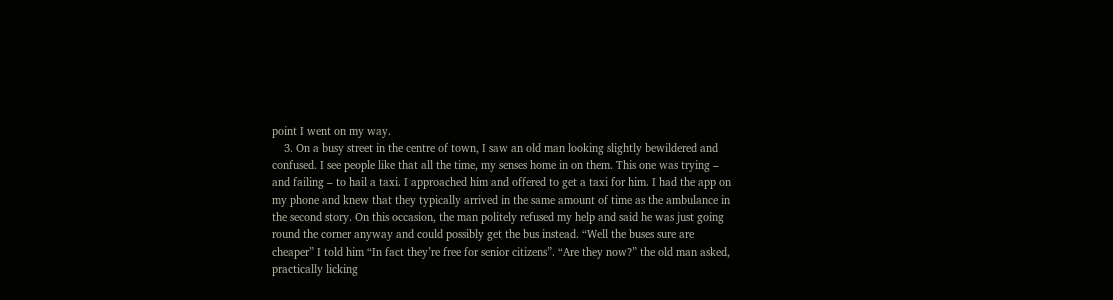point I went on my way.
    3. On a busy street in the centre of town, I saw an old man looking slightly bewildered and confused. I see people like that all the time, my senses home in on them. This one was trying – and failing – to hail a taxi. I approached him and offered to get a taxi for him. I had the app on my phone and knew that they typically arrived in the same amount of time as the ambulance in the second story. On this occasion, the man politely refused my help and said he was just going round the corner anyway and could possibly get the bus instead. “Well the buses sure are cheaper” I told him “In fact they’re free for senior citizens”. “Are they now?” the old man asked, practically licking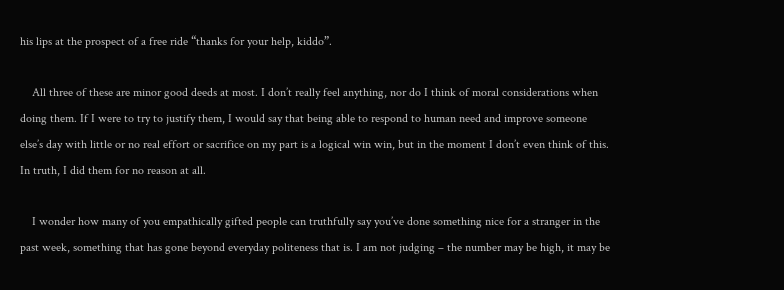his lips at the prospect of a free ride “thanks for your help, kiddo”.

    All three of these are minor good deeds at most. I don’t really feel anything, nor do I think of moral considerations when doing them. If I were to try to justify them, I would say that being able to respond to human need and improve someone else’s day with little or no real effort or sacrifice on my part is a logical win win, but in the moment I don’t even think of this. In truth, I did them for no reason at all.

    I wonder how many of you empathically gifted people can truthfully say you’ve done something nice for a stranger in the past week, something that has gone beyond everyday politeness that is. I am not judging – the number may be high, it may be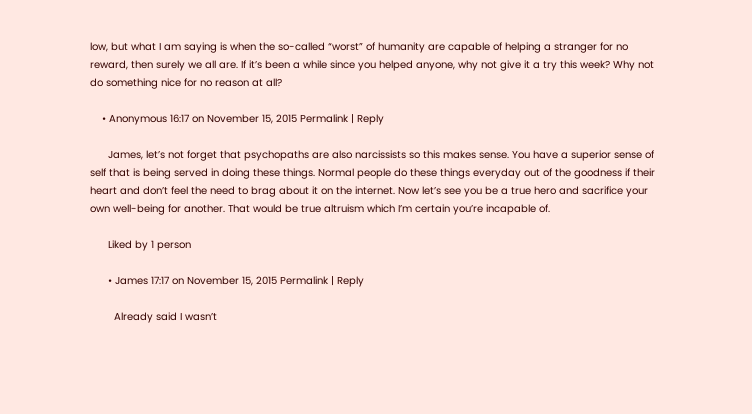low, but what I am saying is when the so-called “worst” of humanity are capable of helping a stranger for no reward, then surely we all are. If it’s been a while since you helped anyone, why not give it a try this week? Why not do something nice for no reason at all?

    • Anonymous 16:17 on November 15, 2015 Permalink | Reply

      James, let’s not forget that psychopaths are also narcissists so this makes sense. You have a superior sense of self that is being served in doing these things. Normal people do these things everyday out of the goodness if their heart and don’t feel the need to brag about it on the internet. Now let’s see you be a true hero and sacrifice your own well-being for another. That would be true altruism which I’m certain you’re incapable of.

      Liked by 1 person

      • James 17:17 on November 15, 2015 Permalink | Reply

        Already said I wasn’t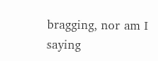bragging, nor am I saying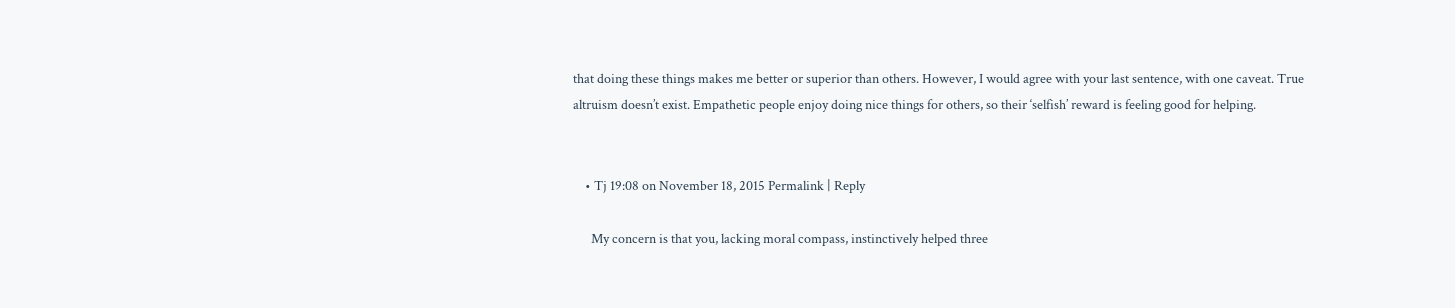that doing these things makes me better or superior than others. However, I would agree with your last sentence, with one caveat. True altruism doesn’t exist. Empathetic people enjoy doing nice things for others, so their ‘selfish’ reward is feeling good for helping.


    • Tj 19:08 on November 18, 2015 Permalink | Reply

      My concern is that you, lacking moral compass, instinctively helped three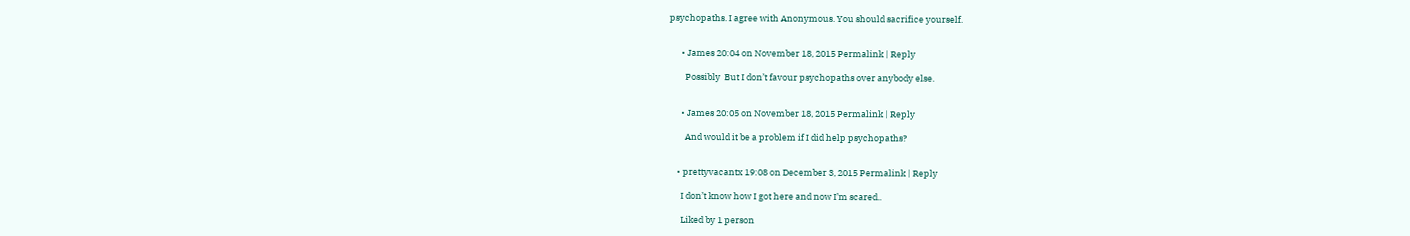psychopaths. I agree with Anonymous. You should sacrifice yourself.


      • James 20:04 on November 18, 2015 Permalink | Reply

        Possibly  But I don’t favour psychopaths over anybody else.


      • James 20:05 on November 18, 2015 Permalink | Reply

        And would it be a problem if I did help psychopaths?


    • prettyvacantx 19:08 on December 3, 2015 Permalink | Reply

      I don’t know how I got here and now I’m scared..

      Liked by 1 person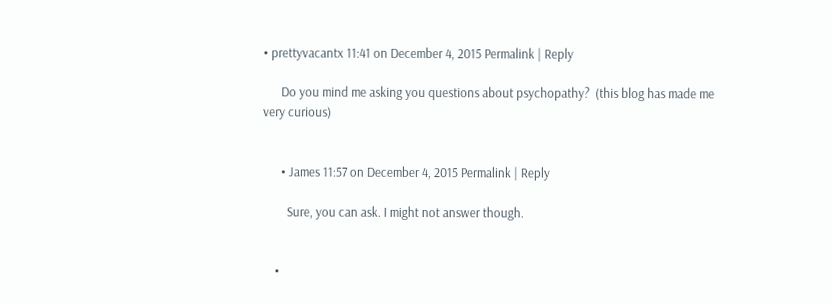• prettyvacantx 11:41 on December 4, 2015 Permalink | Reply

      Do you mind me asking you questions about psychopathy?  (this blog has made me very curious)


      • James 11:57 on December 4, 2015 Permalink | Reply

        Sure, you can ask. I might not answer though.


    •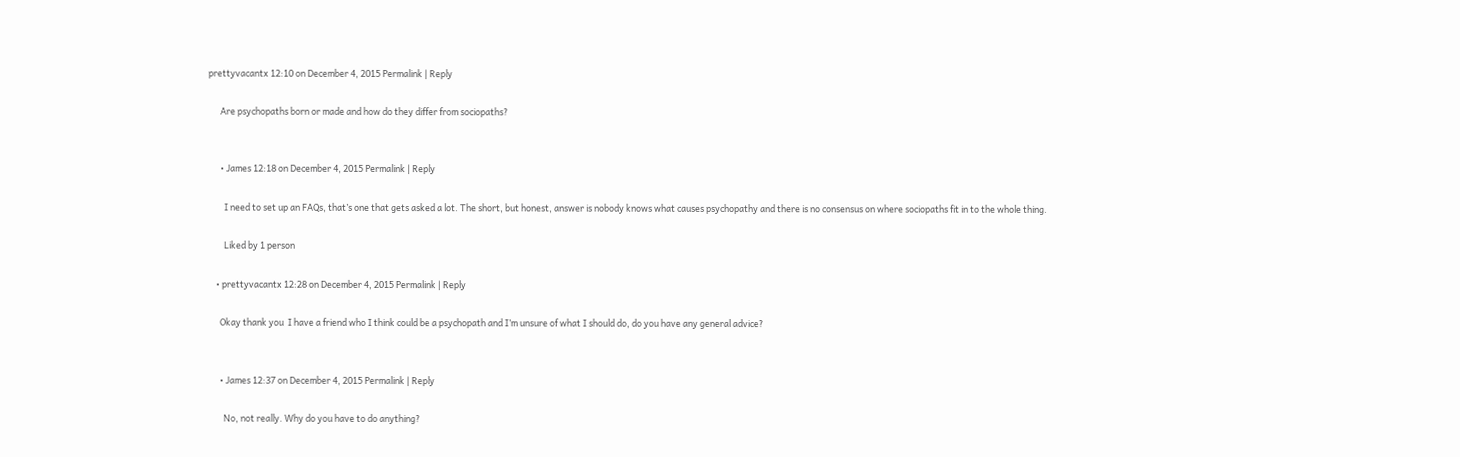prettyvacantx 12:10 on December 4, 2015 Permalink | Reply

      Are psychopaths born or made and how do they differ from sociopaths?


      • James 12:18 on December 4, 2015 Permalink | Reply

        I need to set up an FAQs, that’s one that gets asked a lot. The short, but honest, answer is nobody knows what causes psychopathy and there is no consensus on where sociopaths fit in to the whole thing.

        Liked by 1 person

    • prettyvacantx 12:28 on December 4, 2015 Permalink | Reply

      Okay thank you  I have a friend who I think could be a psychopath and I’m unsure of what I should do, do you have any general advice?


      • James 12:37 on December 4, 2015 Permalink | Reply

        No, not really. Why do you have to do anything?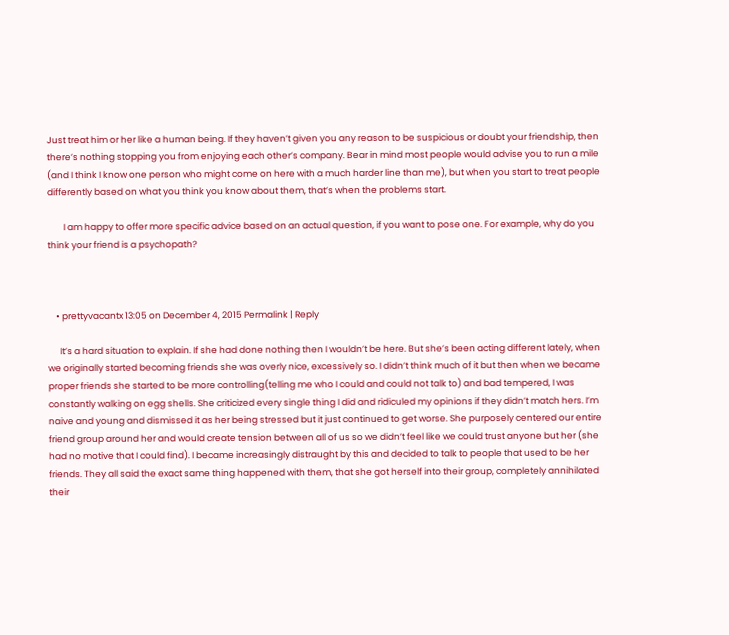Just treat him or her like a human being. If they haven’t given you any reason to be suspicious or doubt your friendship, then there’s nothing stopping you from enjoying each other’s company. Bear in mind most people would advise you to run a mile (and I think I know one person who might come on here with a much harder line than me), but when you start to treat people differently based on what you think you know about them, that’s when the problems start.

        I am happy to offer more specific advice based on an actual question, if you want to pose one. For example, why do you think your friend is a psychopath?



    • prettyvacantx 13:05 on December 4, 2015 Permalink | Reply

      It’s a hard situation to explain. If she had done nothing then I wouldn’t be here. But she’s been acting different lately, when we originally started becoming friends she was overly nice, excessively so. I didn’t think much of it but then when we became proper friends she started to be more controlling(telling me who I could and could not talk to) and bad tempered, I was constantly walking on egg shells. She criticized every single thing I did and ridiculed my opinions if they didn’t match hers. I’m naive and young and dismissed it as her being stressed but it just continued to get worse. She purposely centered our entire friend group around her and would create tension between all of us so we didn’t feel like we could trust anyone but her (she had no motive that I could find). I became increasingly distraught by this and decided to talk to people that used to be her friends. They all said the exact same thing happened with them, that she got herself into their group, completely annihilated their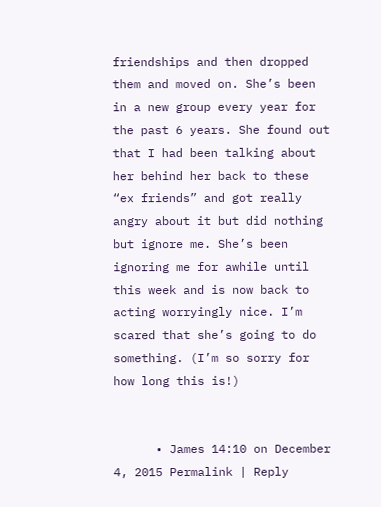friendships and then dropped them and moved on. She’s been in a new group every year for the past 6 years. She found out that I had been talking about her behind her back to these “ex friends” and got really angry about it but did nothing but ignore me. She’s been ignoring me for awhile until this week and is now back to acting worryingly nice. I’m scared that she’s going to do something. (I’m so sorry for how long this is!)


      • James 14:10 on December 4, 2015 Permalink | Reply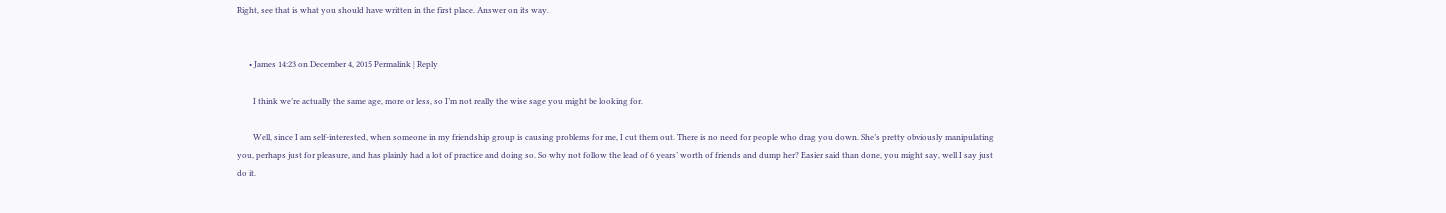Right, see that is what you should have written in the first place. Answer on its way.


      • James 14:23 on December 4, 2015 Permalink | Reply

        I think we’re actually the same age, more or less, so I’m not really the wise sage you might be looking for.

        Well, since I am self-interested, when someone in my friendship group is causing problems for me, I cut them out. There is no need for people who drag you down. She’s pretty obviously manipulating you, perhaps just for pleasure, and has plainly had a lot of practice and doing so. So why not follow the lead of 6 years’ worth of friends and dump her? Easier said than done, you might say, well I say just do it.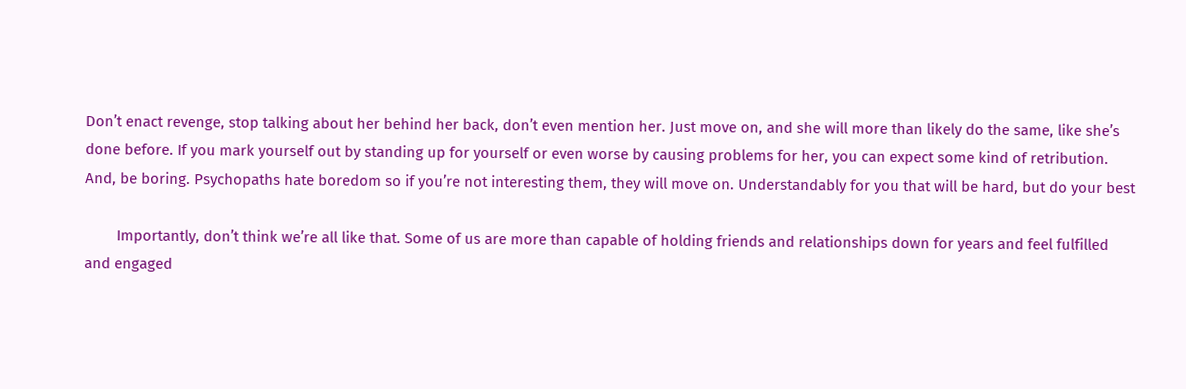Don’t enact revenge, stop talking about her behind her back, don’t even mention her. Just move on, and she will more than likely do the same, like she’s done before. If you mark yourself out by standing up for yourself or even worse by causing problems for her, you can expect some kind of retribution. And, be boring. Psychopaths hate boredom so if you’re not interesting them, they will move on. Understandably for you that will be hard, but do your best

        Importantly, don’t think we’re all like that. Some of us are more than capable of holding friends and relationships down for years and feel fulfilled and engaged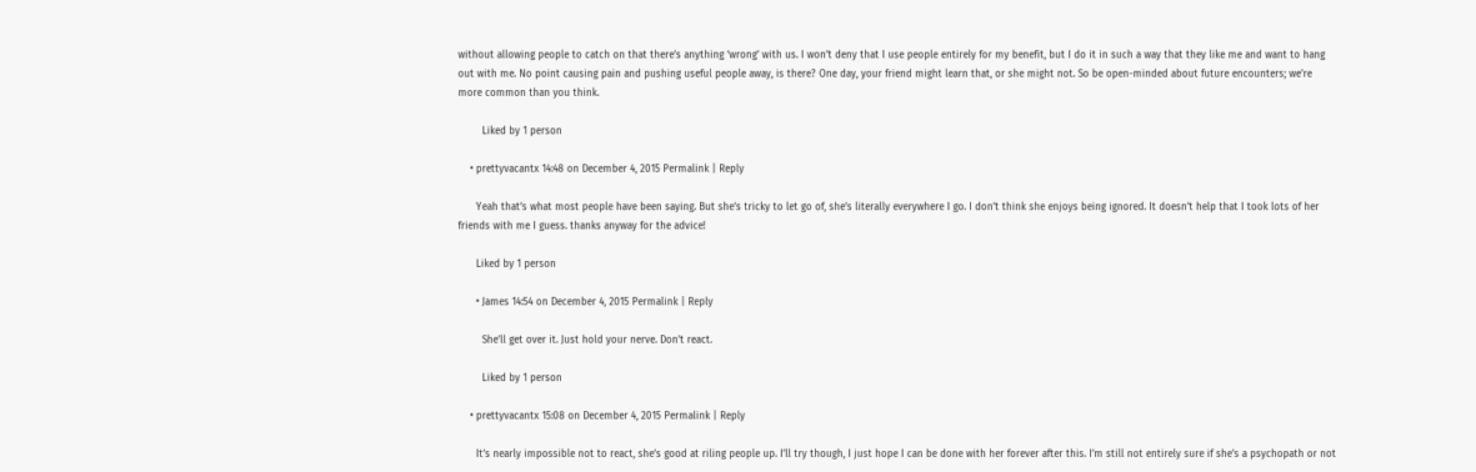without allowing people to catch on that there’s anything ‘wrong’ with us. I won’t deny that I use people entirely for my benefit, but I do it in such a way that they like me and want to hang out with me. No point causing pain and pushing useful people away, is there? One day, your friend might learn that, or she might not. So be open-minded about future encounters; we’re more common than you think.

        Liked by 1 person

    • prettyvacantx 14:48 on December 4, 2015 Permalink | Reply

      Yeah that’s what most people have been saying. But she’s tricky to let go of, she’s literally everywhere I go. I don’t think she enjoys being ignored. It doesn’t help that I took lots of her friends with me I guess. thanks anyway for the advice!

      Liked by 1 person

      • James 14:54 on December 4, 2015 Permalink | Reply

        She’ll get over it. Just hold your nerve. Don’t react.

        Liked by 1 person

    • prettyvacantx 15:08 on December 4, 2015 Permalink | Reply

      It’s nearly impossible not to react, she’s good at riling people up. I’ll try though, I just hope I can be done with her forever after this. I’m still not entirely sure if she’s a psychopath or not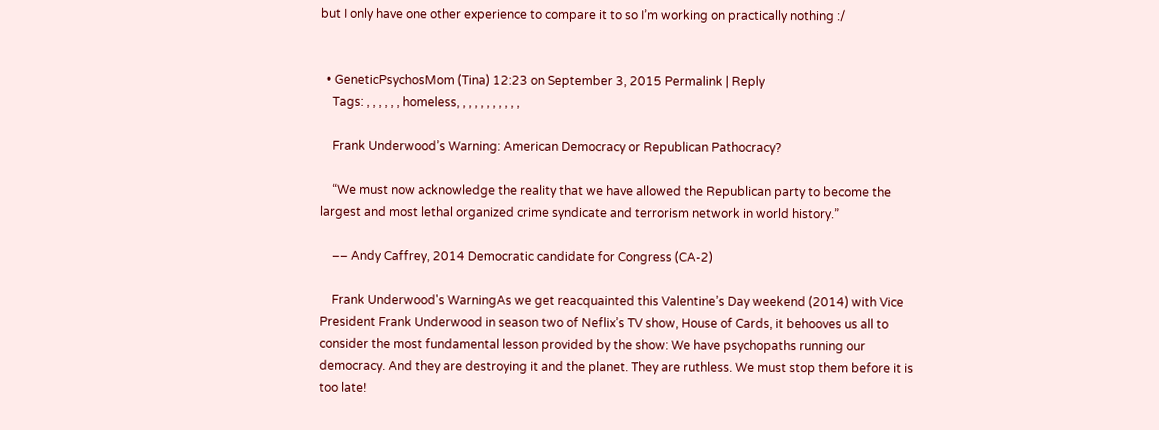but I only have one other experience to compare it to so I’m working on practically nothing :/


  • GeneticPsychosMom (Tina) 12:23 on September 3, 2015 Permalink | Reply
    Tags: , , , , , , homeless, , , , , , , , , , ,

    Frank Underwood’s Warning: American Democracy or Republican Pathocracy?

    “We must now acknowledge the reality that we have allowed the Republican party to become the largest and most lethal organized crime syndicate and terrorism network in world history.”

    –– Andy Caffrey, 2014 Democratic candidate for Congress (CA-2)

    Frank Underwood's WarningAs we get reacquainted this Valentine’s Day weekend (2014) with Vice President Frank Underwood in season two of Neflix’s TV show, House of Cards, it behooves us all to consider the most fundamental lesson provided by the show: We have psychopaths running our democracy. And they are destroying it and the planet. They are ruthless. We must stop them before it is too late!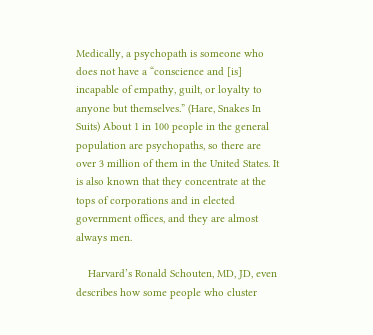Medically, a psychopath is someone who does not have a “conscience and [is] incapable of empathy, guilt, or loyalty to anyone but themselves.” (Hare, Snakes In Suits) About 1 in 100 people in the general population are psychopaths, so there are over 3 million of them in the United States. It is also known that they concentrate at the tops of corporations and in elected government offices, and they are almost always men.

    Harvard’s Ronald Schouten, MD, JD, even describes how some people who cluster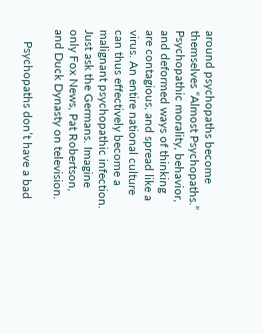around psychopaths become themselves “Almost Psychopaths.” Psychopathic morality, behavior, and deformed ways of thinking are contagious, and spread like a virus. An entire national culture can thus effectively become a malignant psychopathic infection. Just ask the Germans. Imagine only Fox News, Pat Robertson, and Duck Dynasty on television.

    Psychopaths don’t have a bad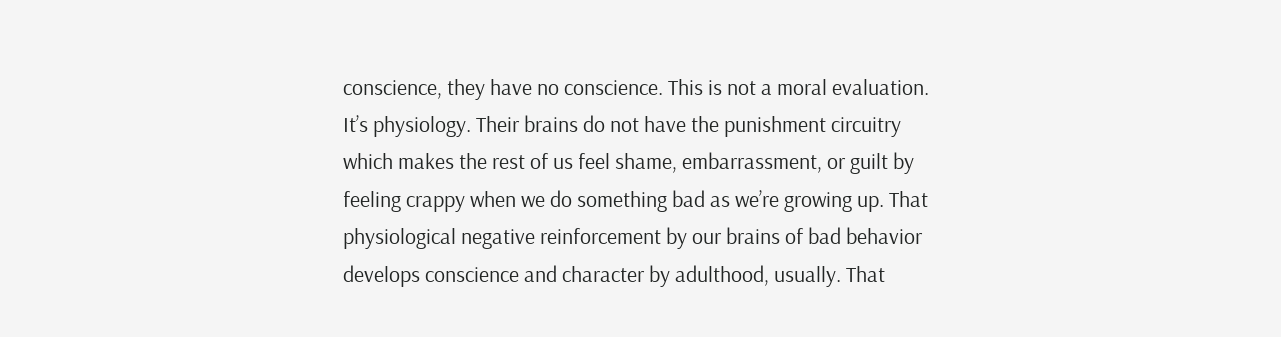conscience, they have no conscience. This is not a moral evaluation. It’s physiology. Their brains do not have the punishment circuitry which makes the rest of us feel shame, embarrassment, or guilt by feeling crappy when we do something bad as we’re growing up. That physiological negative reinforcement by our brains of bad behavior develops conscience and character by adulthood, usually. That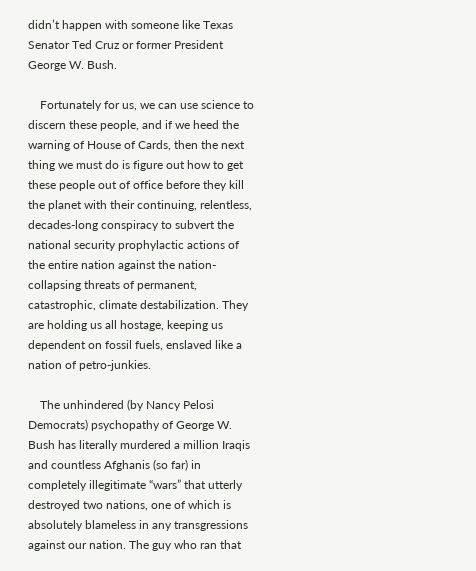didn’t happen with someone like Texas Senator Ted Cruz or former President George W. Bush.

    Fortunately for us, we can use science to discern these people, and if we heed the warning of House of Cards, then the next thing we must do is figure out how to get these people out of office before they kill the planet with their continuing, relentless, decades-long conspiracy to subvert the national security prophylactic actions of the entire nation against the nation-collapsing threats of permanent, catastrophic, climate destabilization. They are holding us all hostage, keeping us dependent on fossil fuels, enslaved like a nation of petro-junkies.

    The unhindered (by Nancy Pelosi Democrats) psychopathy of George W. Bush has literally murdered a million Iraqis and countless Afghanis (so far) in completely illegitimate “wars” that utterly destroyed two nations, one of which is absolutely blameless in any transgressions against our nation. The guy who ran that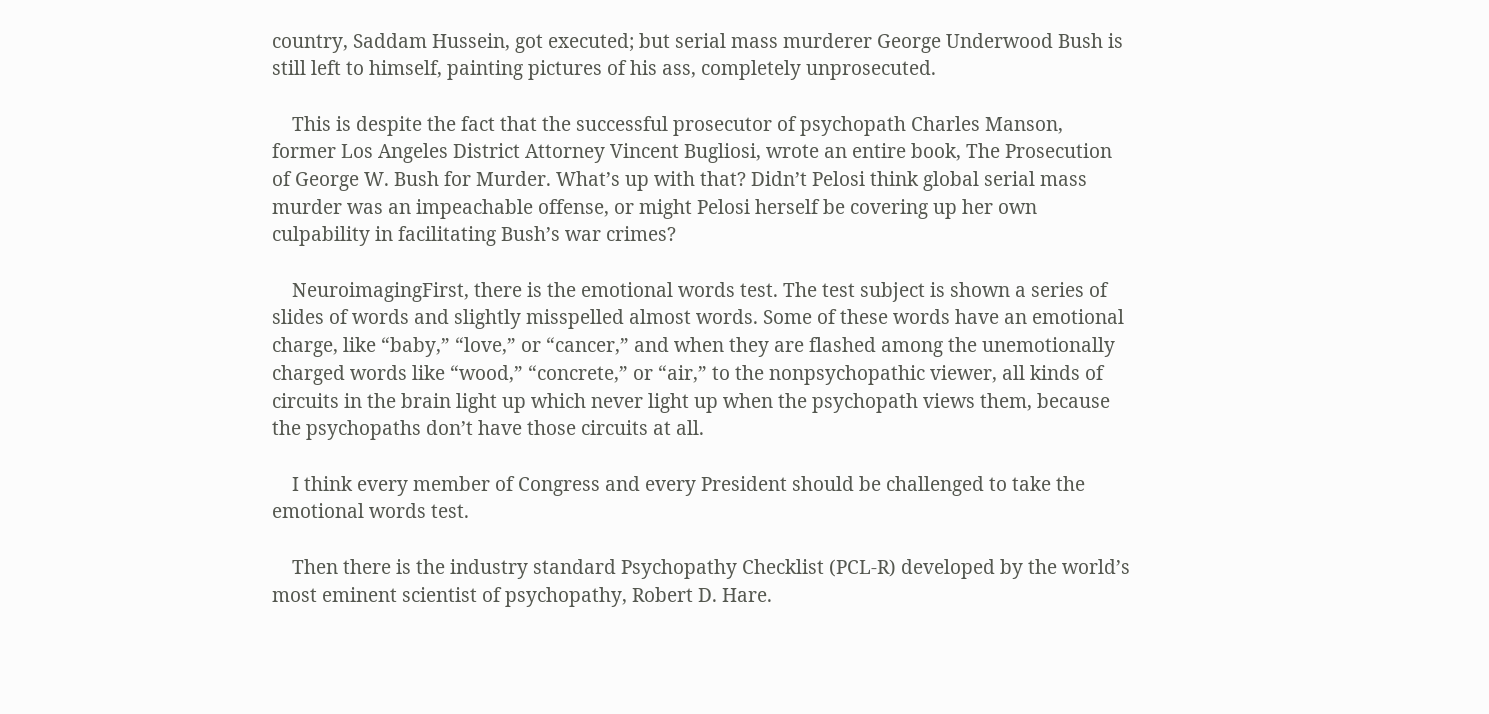country, Saddam Hussein, got executed; but serial mass murderer George Underwood Bush is still left to himself, painting pictures of his ass, completely unprosecuted.

    This is despite the fact that the successful prosecutor of psychopath Charles Manson, former Los Angeles District Attorney Vincent Bugliosi, wrote an entire book, The Prosecution of George W. Bush for Murder. What’s up with that? Didn’t Pelosi think global serial mass murder was an impeachable offense, or might Pelosi herself be covering up her own culpability in facilitating Bush’s war crimes?

    NeuroimagingFirst, there is the emotional words test. The test subject is shown a series of slides of words and slightly misspelled almost words. Some of these words have an emotional charge, like “baby,” “love,” or “cancer,” and when they are flashed among the unemotionally charged words like “wood,” “concrete,” or “air,” to the nonpsychopathic viewer, all kinds of circuits in the brain light up which never light up when the psychopath views them, because the psychopaths don’t have those circuits at all.

    I think every member of Congress and every President should be challenged to take the emotional words test.

    Then there is the industry standard Psychopathy Checklist (PCL-R) developed by the world’s most eminent scientist of psychopathy, Robert D. Hare.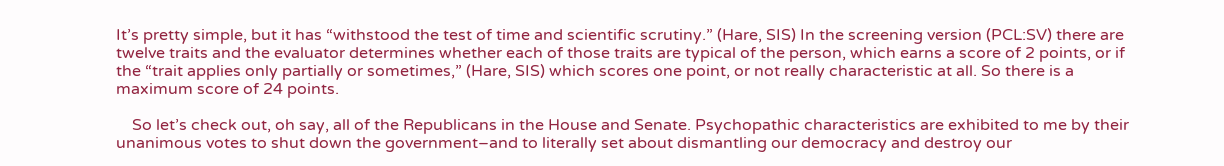It’s pretty simple, but it has “withstood the test of time and scientific scrutiny.” (Hare, SIS) In the screening version (PCL:SV) there are twelve traits and the evaluator determines whether each of those traits are typical of the person, which earns a score of 2 points, or if the “trait applies only partially or sometimes,” (Hare, SIS) which scores one point, or not really characteristic at all. So there is a maximum score of 24 points.

    So let’s check out, oh say, all of the Republicans in the House and Senate. Psychopathic characteristics are exhibited to me by their unanimous votes to shut down the government–and to literally set about dismantling our democracy and destroy our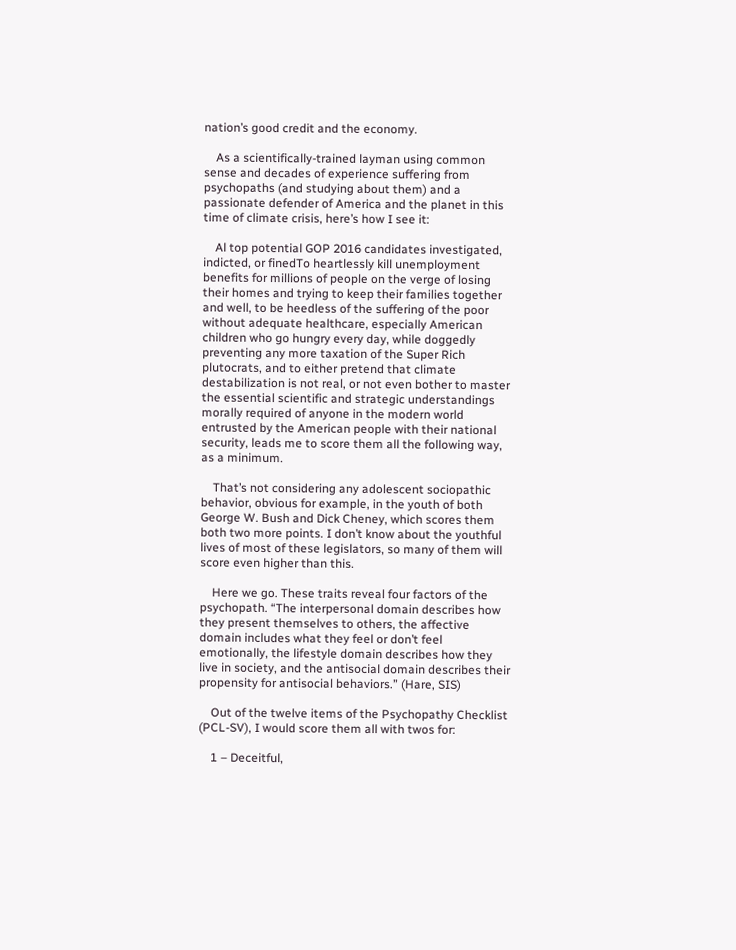nation’s good credit and the economy.

    As a scientifically-trained layman using common sense and decades of experience suffering from psychopaths (and studying about them) and a passionate defender of America and the planet in this time of climate crisis, here’s how I see it:

    Al top potential GOP 2016 candidates investigated, indicted, or finedTo heartlessly kill unemployment benefits for millions of people on the verge of losing their homes and trying to keep their families together and well, to be heedless of the suffering of the poor without adequate healthcare, especially American children who go hungry every day, while doggedly preventing any more taxation of the Super Rich plutocrats, and to either pretend that climate destabilization is not real, or not even bother to master the essential scientific and strategic understandings morally required of anyone in the modern world entrusted by the American people with their national security, leads me to score them all the following way, as a minimum.

    That’s not considering any adolescent sociopathic behavior, obvious for example, in the youth of both George W. Bush and Dick Cheney, which scores them both two more points. I don’t know about the youthful lives of most of these legislators, so many of them will score even higher than this.

    Here we go. These traits reveal four factors of the psychopath. “The interpersonal domain describes how they present themselves to others, the affective domain includes what they feel or don’t feel emotionally, the lifestyle domain describes how they live in society, and the antisocial domain describes their propensity for antisocial behaviors.” (Hare, SIS)

    Out of the twelve items of the Psychopathy Checklist (PCL-SV), I would score them all with twos for:

    1 – Deceitful,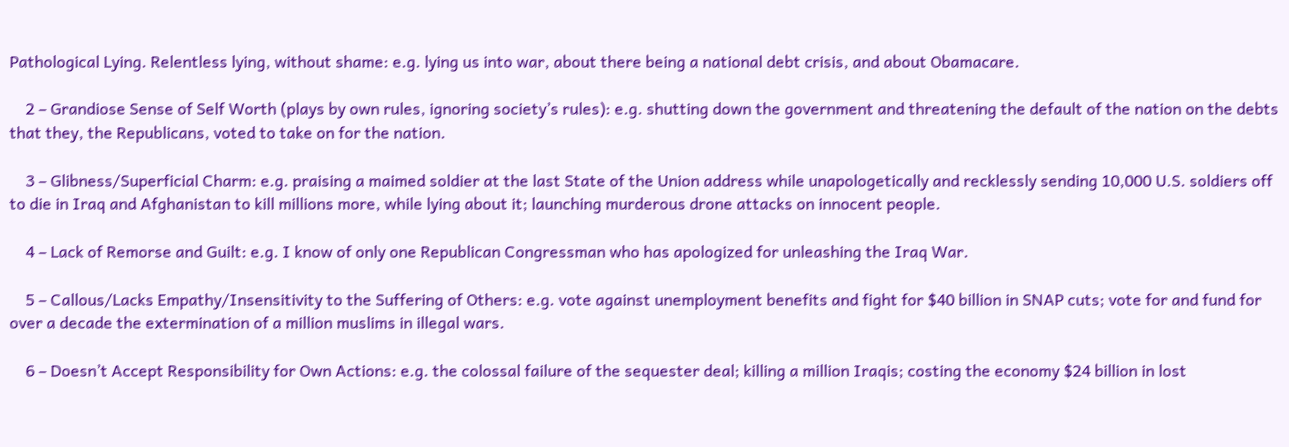Pathological Lying. Relentless lying, without shame: e.g. lying us into war, about there being a national debt crisis, and about Obamacare.

    2 – Grandiose Sense of Self Worth (plays by own rules, ignoring society’s rules): e.g. shutting down the government and threatening the default of the nation on the debts that they, the Republicans, voted to take on for the nation.

    3 – Glibness/Superficial Charm: e.g. praising a maimed soldier at the last State of the Union address while unapologetically and recklessly sending 10,000 U.S. soldiers off to die in Iraq and Afghanistan to kill millions more, while lying about it; launching murderous drone attacks on innocent people.

    4 – Lack of Remorse and Guilt: e.g. I know of only one Republican Congressman who has apologized for unleashing the Iraq War.

    5 – Callous/Lacks Empathy/Insensitivity to the Suffering of Others: e.g. vote against unemployment benefits and fight for $40 billion in SNAP cuts; vote for and fund for over a decade the extermination of a million muslims in illegal wars.

    6 – Doesn’t Accept Responsibility for Own Actions: e.g. the colossal failure of the sequester deal; killing a million Iraqis; costing the economy $24 billion in lost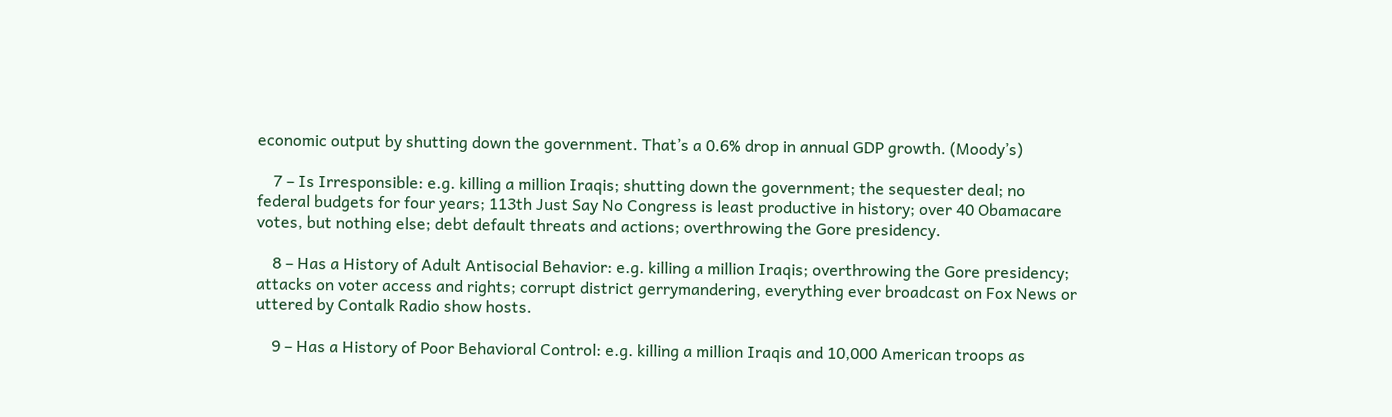economic output by shutting down the government. That’s a 0.6% drop in annual GDP growth. (Moody’s)

    7 – Is Irresponsible: e.g. killing a million Iraqis; shutting down the government; the sequester deal; no federal budgets for four years; 113th Just Say No Congress is least productive in history; over 40 Obamacare votes, but nothing else; debt default threats and actions; overthrowing the Gore presidency.

    8 – Has a History of Adult Antisocial Behavior: e.g. killing a million Iraqis; overthrowing the Gore presidency; attacks on voter access and rights; corrupt district gerrymandering, everything ever broadcast on Fox News or uttered by Contalk Radio show hosts.

    9 – Has a History of Poor Behavioral Control: e.g. killing a million Iraqis and 10,000 American troops as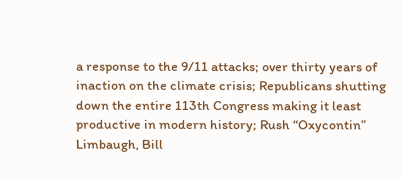a response to the 9/11 attacks; over thirty years of inaction on the climate crisis; Republicans shutting down the entire 113th Congress making it least productive in modern history; Rush “Oxycontin” Limbaugh, Bill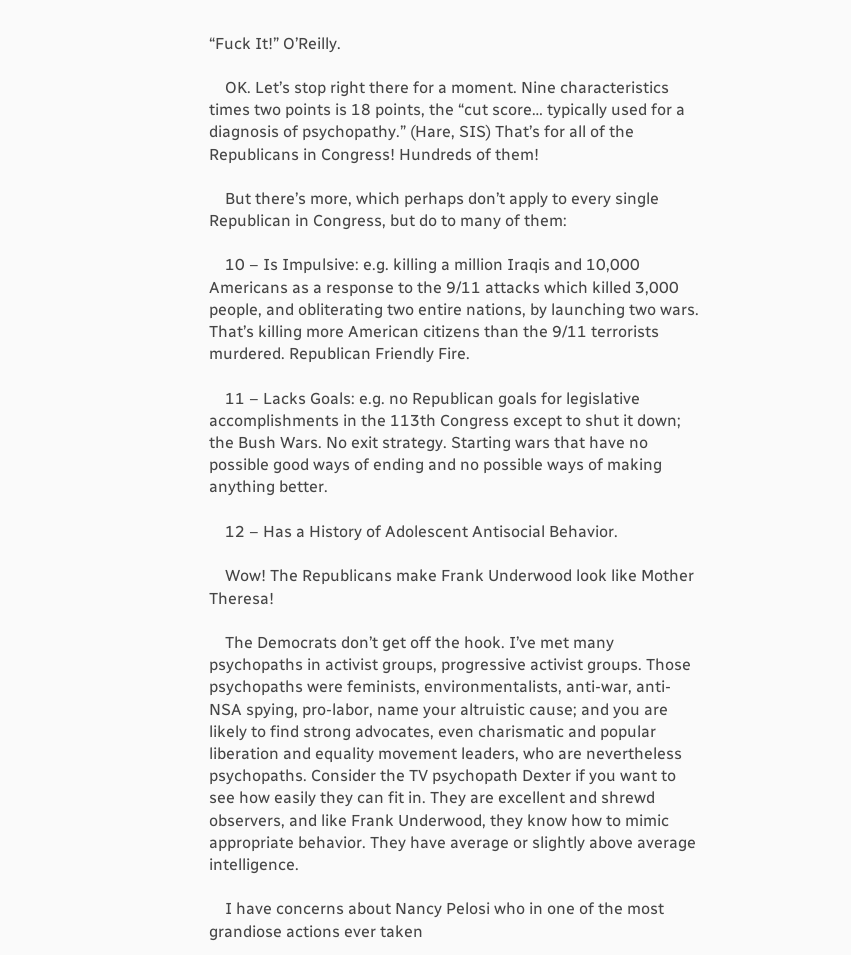“Fuck It!” O’Reilly.

    OK. Let’s stop right there for a moment. Nine characteristics times two points is 18 points, the “cut score… typically used for a diagnosis of psychopathy.” (Hare, SIS) That’s for all of the Republicans in Congress! Hundreds of them!

    But there’s more, which perhaps don’t apply to every single Republican in Congress, but do to many of them:

    10 – Is Impulsive: e.g. killing a million Iraqis and 10,000 Americans as a response to the 9/11 attacks which killed 3,000 people, and obliterating two entire nations, by launching two wars. That’s killing more American citizens than the 9/11 terrorists murdered. Republican Friendly Fire.

    11 – Lacks Goals: e.g. no Republican goals for legislative accomplishments in the 113th Congress except to shut it down; the Bush Wars. No exit strategy. Starting wars that have no possible good ways of ending and no possible ways of making anything better.

    12 – Has a History of Adolescent Antisocial Behavior.

    Wow! The Republicans make Frank Underwood look like Mother Theresa!

    The Democrats don’t get off the hook. I’ve met many psychopaths in activist groups, progressive activist groups. Those psychopaths were feminists, environmentalists, anti-war, anti-NSA spying, pro-labor, name your altruistic cause; and you are likely to find strong advocates, even charismatic and popular liberation and equality movement leaders, who are nevertheless psychopaths. Consider the TV psychopath Dexter if you want to see how easily they can fit in. They are excellent and shrewd observers, and like Frank Underwood, they know how to mimic appropriate behavior. They have average or slightly above average intelligence.

    I have concerns about Nancy Pelosi who in one of the most grandiose actions ever taken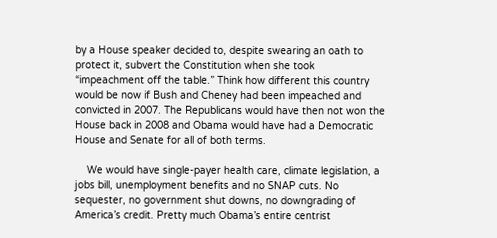by a House speaker decided to, despite swearing an oath to protect it, subvert the Constitution when she took “impeachment off the table.” Think how different this country would be now if Bush and Cheney had been impeached and convicted in 2007. The Republicans would have then not won the House back in 2008 and Obama would have had a Democratic House and Senate for all of both terms.

    We would have single-payer health care, climate legislation, a jobs bill, unemployment benefits and no SNAP cuts. No sequester, no government shut downs, no downgrading of America’s credit. Pretty much Obama’s entire centrist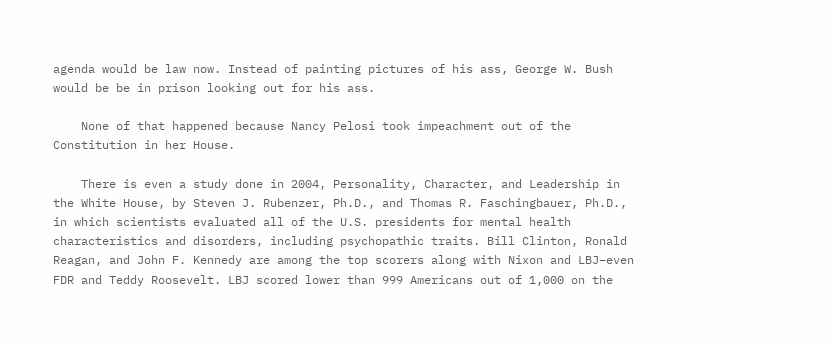agenda would be law now. Instead of painting pictures of his ass, George W. Bush would be be in prison looking out for his ass.

    None of that happened because Nancy Pelosi took impeachment out of the Constitution in her House.

    There is even a study done in 2004, Personality, Character, and Leadership in the White House, by Steven J. Rubenzer, Ph.D., and Thomas R. Faschingbauer, Ph.D., in which scientists evaluated all of the U.S. presidents for mental health characteristics and disorders, including psychopathic traits. Bill Clinton, Ronald Reagan, and John F. Kennedy are among the top scorers along with Nixon and LBJ–even FDR and Teddy Roosevelt. LBJ scored lower than 999 Americans out of 1,000 on the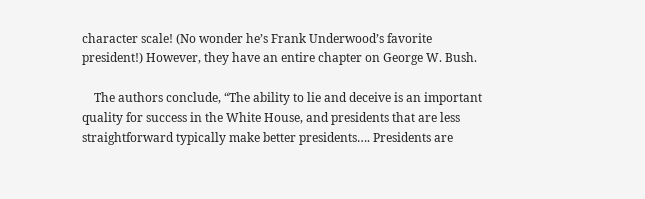character scale! (No wonder he’s Frank Underwood’s favorite president!) However, they have an entire chapter on George W. Bush.

    The authors conclude, “The ability to lie and deceive is an important quality for success in the White House, and presidents that are less straightforward typically make better presidents…. Presidents are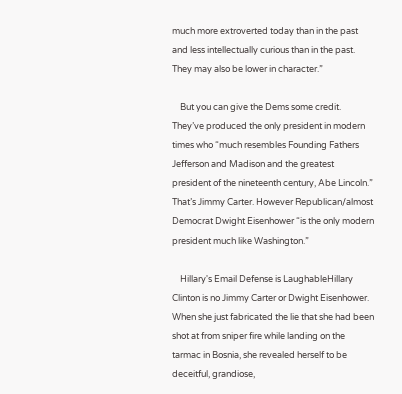much more extroverted today than in the past and less intellectually curious than in the past. They may also be lower in character.”

    But you can give the Dems some credit. They’ve produced the only president in modern times who “much resembles Founding Fathers Jefferson and Madison and the greatest president of the nineteenth century, Abe Lincoln.” That’s Jimmy Carter. However Republican/almost Democrat Dwight Eisenhower “is the only modern president much like Washington.”

    Hillary's Email Defense is LaughableHillary Clinton is no Jimmy Carter or Dwight Eisenhower. When she just fabricated the lie that she had been shot at from sniper fire while landing on the tarmac in Bosnia, she revealed herself to be deceitful, grandiose,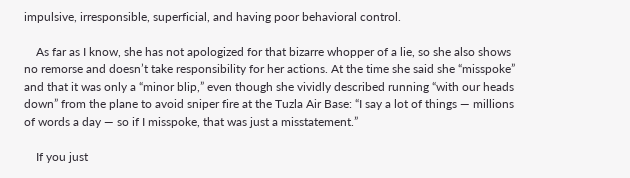impulsive, irresponsible, superficial, and having poor behavioral control.

    As far as I know, she has not apologized for that bizarre whopper of a lie, so she also shows no remorse and doesn’t take responsibility for her actions. At the time she said she “misspoke” and that it was only a “minor blip,” even though she vividly described running “with our heads down” from the plane to avoid sniper fire at the Tuzla Air Base: “I say a lot of things — millions of words a day — so if I misspoke, that was just a misstatement.”

    If you just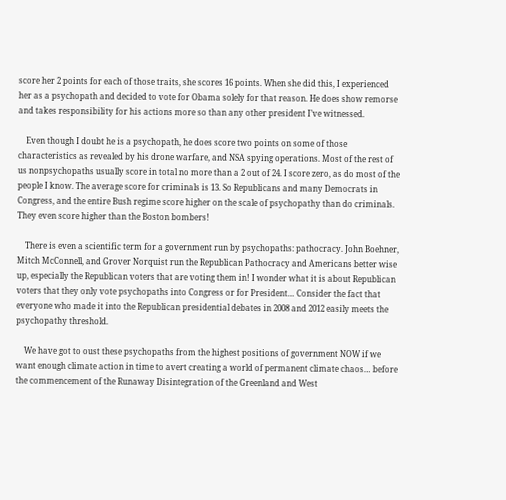score her 2 points for each of those traits, she scores 16 points. When she did this, I experienced her as a psychopath and decided to vote for Obama solely for that reason. He does show remorse and takes responsibility for his actions more so than any other president I’ve witnessed.

    Even though I doubt he is a psychopath, he does score two points on some of those characteristics as revealed by his drone warfare, and NSA spying operations. Most of the rest of us nonpsychopaths usually score in total no more than a 2 out of 24. I score zero, as do most of the people I know. The average score for criminals is 13. So Republicans and many Democrats in Congress, and the entire Bush regime score higher on the scale of psychopathy than do criminals. They even score higher than the Boston bombers!

    There is even a scientific term for a government run by psychopaths: pathocracy. John Boehner, Mitch McConnell, and Grover Norquist run the Republican Pathocracy and Americans better wise up, especially the Republican voters that are voting them in! I wonder what it is about Republican voters that they only vote psychopaths into Congress or for President… Consider the fact that everyone who made it into the Republican presidential debates in 2008 and 2012 easily meets the psychopathy threshold.

    We have got to oust these psychopaths from the highest positions of government NOW if we want enough climate action in time to avert creating a world of permanent climate chaos… before the commencement of the Runaway Disintegration of the Greenland and West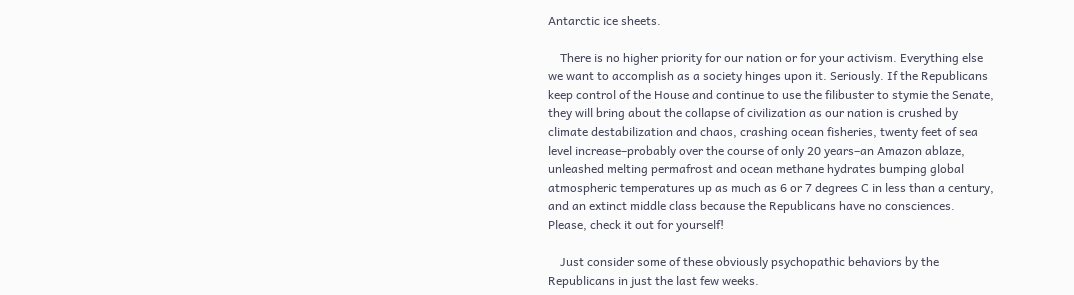Antarctic ice sheets.

    There is no higher priority for our nation or for your activism. Everything else we want to accomplish as a society hinges upon it. Seriously. If the Republicans keep control of the House and continue to use the filibuster to stymie the Senate, they will bring about the collapse of civilization as our nation is crushed by climate destabilization and chaos, crashing ocean fisheries, twenty feet of sea level increase–probably over the course of only 20 years–an Amazon ablaze, unleashed melting permafrost and ocean methane hydrates bumping global atmospheric temperatures up as much as 6 or 7 degrees C in less than a century, and an extinct middle class because the Republicans have no consciences. Please, check it out for yourself!

    Just consider some of these obviously psychopathic behaviors by the Republicans in just the last few weeks.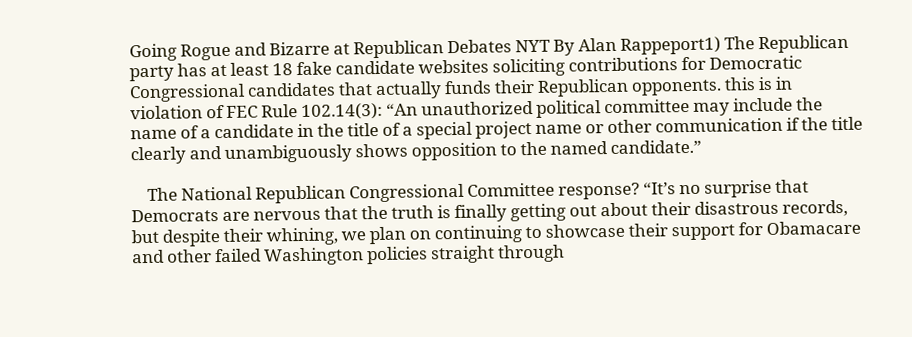Going Rogue and Bizarre at Republican Debates NYT By Alan Rappeport1) The Republican party has at least 18 fake candidate websites soliciting contributions for Democratic Congressional candidates that actually funds their Republican opponents. this is in violation of FEC Rule 102.14(3): “An unauthorized political committee may include the name of a candidate in the title of a special project name or other communication if the title clearly and unambiguously shows opposition to the named candidate.”

    The National Republican Congressional Committee response? “It’s no surprise that Democrats are nervous that the truth is finally getting out about their disastrous records, but despite their whining, we plan on continuing to showcase their support for Obamacare and other failed Washington policies straight through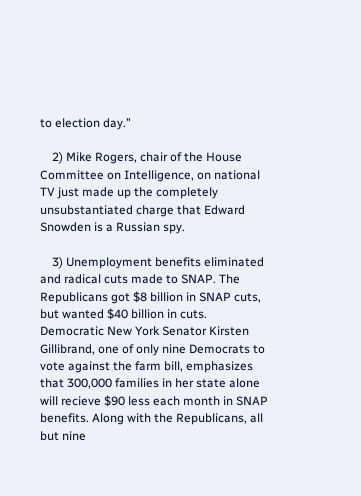to election day.”

    2) Mike Rogers, chair of the House Committee on Intelligence, on national TV just made up the completely unsubstantiated charge that Edward Snowden is a Russian spy.

    3) Unemployment benefits eliminated and radical cuts made to SNAP. The Republicans got $8 billion in SNAP cuts, but wanted $40 billion in cuts. Democratic New York Senator Kirsten Gillibrand, one of only nine Democrats to vote against the farm bill, emphasizes that 300,000 families in her state alone will recieve $90 less each month in SNAP benefits. Along with the Republicans, all but nine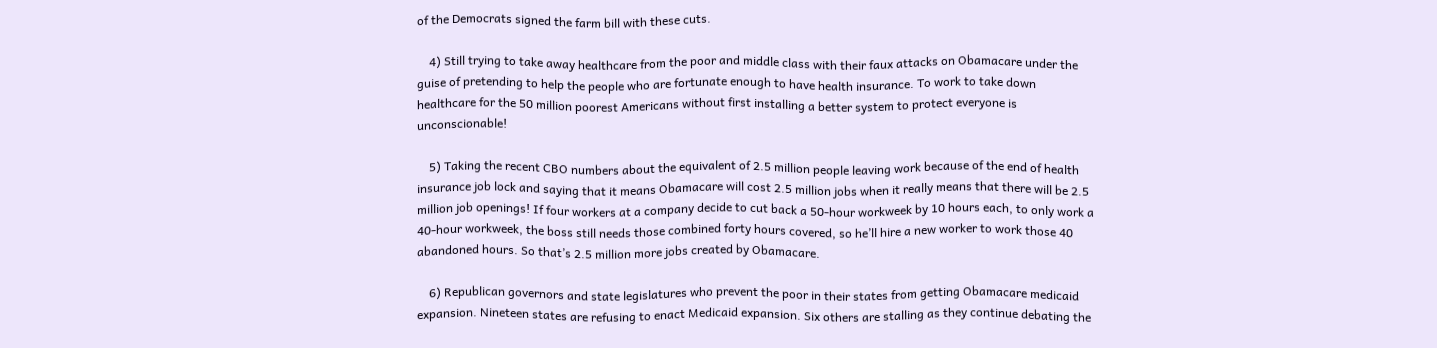of the Democrats signed the farm bill with these cuts.

    4) Still trying to take away healthcare from the poor and middle class with their faux attacks on Obamacare under the guise of pretending to help the people who are fortunate enough to have health insurance. To work to take down healthcare for the 50 million poorest Americans without first installing a better system to protect everyone is unconscionable!

    5) Taking the recent CBO numbers about the equivalent of 2.5 million people leaving work because of the end of health insurance job lock and saying that it means Obamacare will cost 2.5 million jobs when it really means that there will be 2.5 million job openings! If four workers at a company decide to cut back a 50-hour workweek by 10 hours each, to only work a 40-hour workweek, the boss still needs those combined forty hours covered, so he’ll hire a new worker to work those 40 abandoned hours. So that’s 2.5 million more jobs created by Obamacare.

    6) Republican governors and state legislatures who prevent the poor in their states from getting Obamacare medicaid expansion. Nineteen states are refusing to enact Medicaid expansion. Six others are stalling as they continue debating the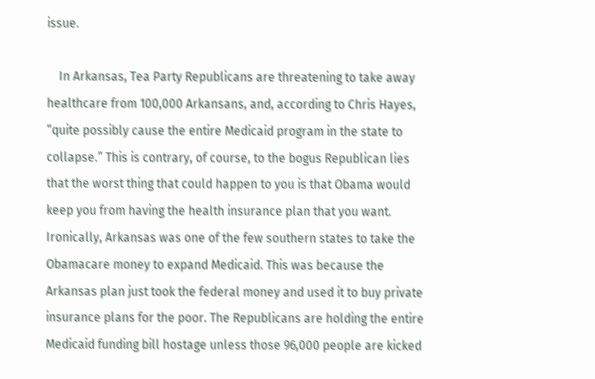issue.

    In Arkansas, Tea Party Republicans are threatening to take away healthcare from 100,000 Arkansans, and, according to Chris Hayes, “quite possibly cause the entire Medicaid program in the state to collapse.” This is contrary, of course, to the bogus Republican lies that the worst thing that could happen to you is that Obama would keep you from having the health insurance plan that you want. Ironically, Arkansas was one of the few southern states to take the Obamacare money to expand Medicaid. This was because the Arkansas plan just took the federal money and used it to buy private insurance plans for the poor. The Republicans are holding the entire Medicaid funding bill hostage unless those 96,000 people are kicked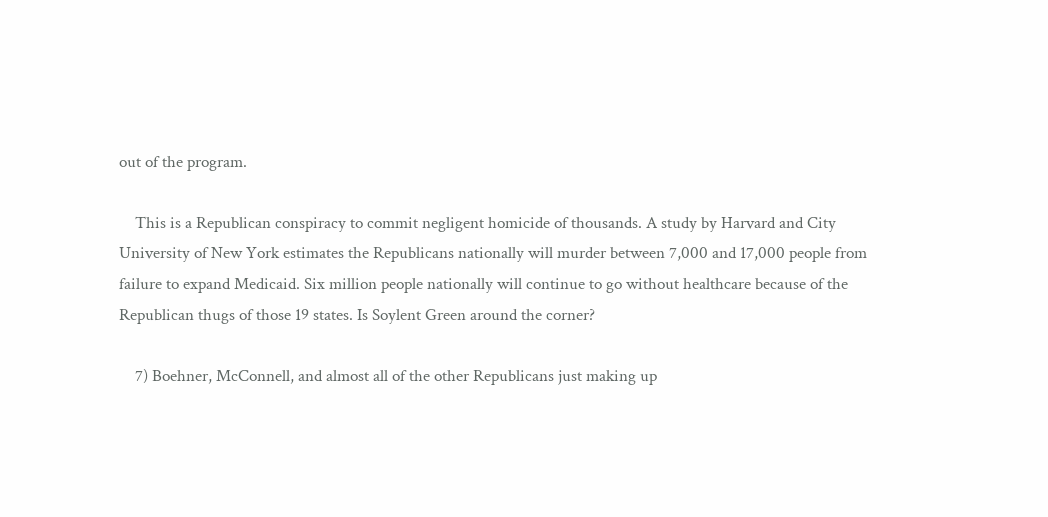out of the program.

    This is a Republican conspiracy to commit negligent homicide of thousands. A study by Harvard and City University of New York estimates the Republicans nationally will murder between 7,000 and 17,000 people from failure to expand Medicaid. Six million people nationally will continue to go without healthcare because of the Republican thugs of those 19 states. Is Soylent Green around the corner?

    7) Boehner, McConnell, and almost all of the other Republicans just making up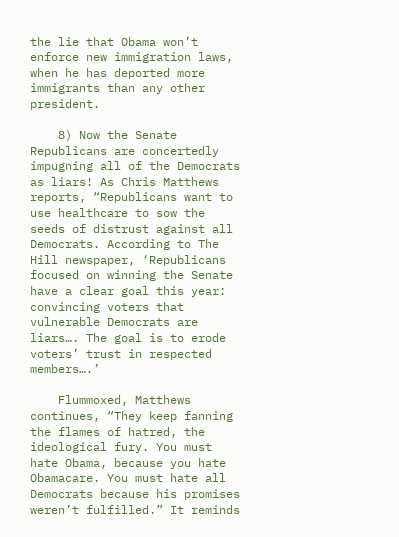the lie that Obama won’t enforce new immigration laws, when he has deported more immigrants than any other president.

    8) Now the Senate Republicans are concertedly impugning all of the Democrats as liars! As Chris Matthews reports, “Republicans want to use healthcare to sow the seeds of distrust against all Democrats. According to The Hill newspaper, ‘Republicans focused on winning the Senate have a clear goal this year: convincing voters that vulnerable Democrats are liars…. The goal is to erode voters’ trust in respected members….’

    Flummoxed, Matthews continues, “They keep fanning the flames of hatred, the ideological fury. You must hate Obama, because you hate Obamacare. You must hate all Democrats because his promises weren’t fulfilled.” It reminds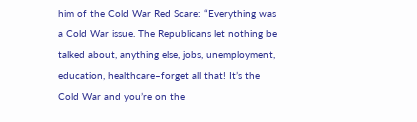him of the Cold War Red Scare: “Everything was a Cold War issue. The Republicans let nothing be talked about, anything else, jobs, unemployment, education, healthcare–forget all that! It’s the Cold War and you’re on the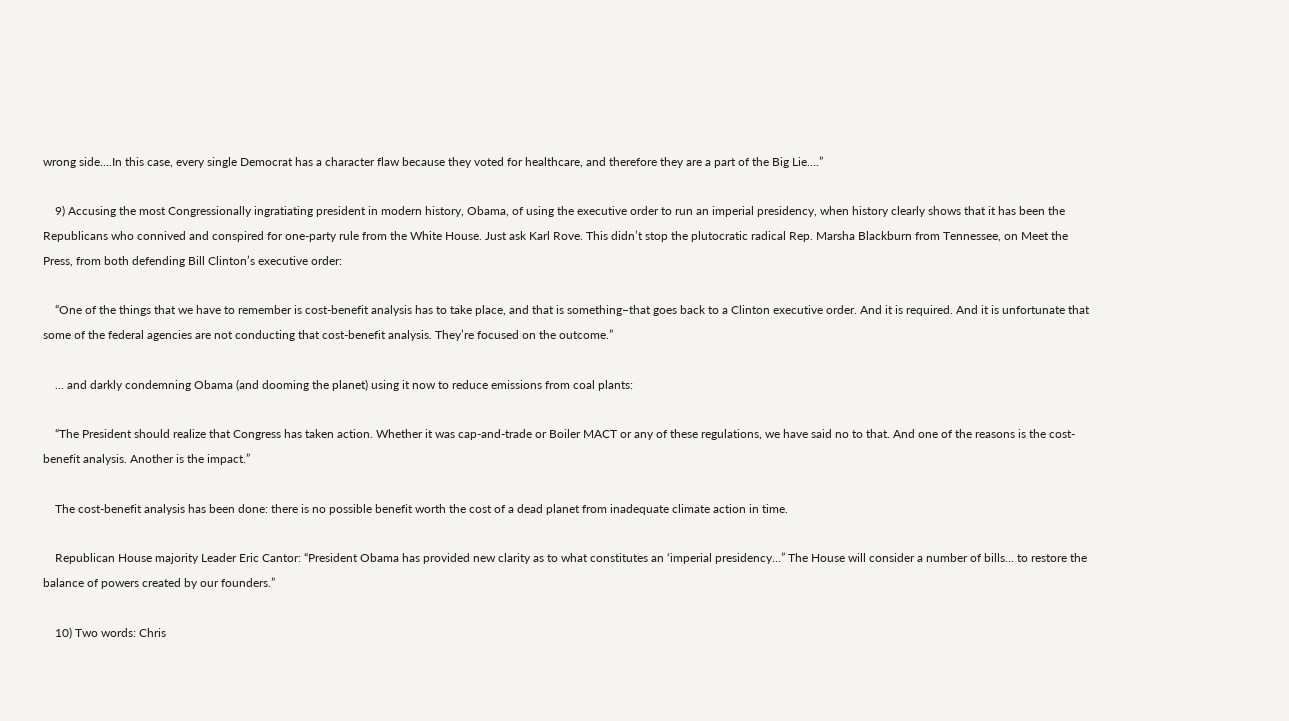wrong side….In this case, every single Democrat has a character flaw because they voted for healthcare, and therefore they are a part of the Big Lie….”

    9) Accusing the most Congressionally ingratiating president in modern history, Obama, of using the executive order to run an imperial presidency, when history clearly shows that it has been the Republicans who connived and conspired for one-party rule from the White House. Just ask Karl Rove. This didn’t stop the plutocratic radical Rep. Marsha Blackburn from Tennessee, on Meet the Press, from both defending Bill Clinton’s executive order:

    “One of the things that we have to remember is cost-benefit analysis has to take place, and that is something–that goes back to a Clinton executive order. And it is required. And it is unfortunate that some of the federal agencies are not conducting that cost-benefit analysis. They’re focused on the outcome.”

    … and darkly condemning Obama (and dooming the planet) using it now to reduce emissions from coal plants:

    “The President should realize that Congress has taken action. Whether it was cap-and-trade or Boiler MACT or any of these regulations, we have said no to that. And one of the reasons is the cost-benefit analysis. Another is the impact.”

    The cost-benefit analysis has been done: there is no possible benefit worth the cost of a dead planet from inadequate climate action in time.

    Republican House majority Leader Eric Cantor: “President Obama has provided new clarity as to what constitutes an ‘imperial presidency…” The House will consider a number of bills… to restore the balance of powers created by our founders.”

    10) Two words: Chris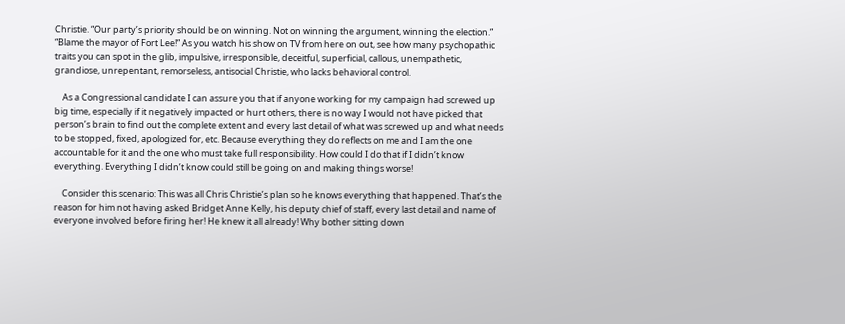Christie. “Our party’s priority should be on winning. Not on winning the argument, winning the election.” “Blame the mayor of Fort Lee!” As you watch his show on TV from here on out, see how many psychopathic traits you can spot in the glib, impulsive, irresponsible, deceitful, superficial, callous, unempathetic, grandiose, unrepentant, remorseless, antisocial Christie, who lacks behavioral control.

    As a Congressional candidate I can assure you that if anyone working for my campaign had screwed up big time, especially if it negatively impacted or hurt others, there is no way I would not have picked that person’s brain to find out the complete extent and every last detail of what was screwed up and what needs to be stopped, fixed, apologized for, etc. Because everything they do reflects on me and I am the one accountable for it and the one who must take full responsibility. How could I do that if I didn’t know everything. Everything I didn’t know could still be going on and making things worse!

    Consider this scenario: This was all Chris Christie’s plan so he knows everything that happened. That’s the reason for him not having asked Bridget Anne Kelly, his deputy chief of staff, every last detail and name of everyone involved before firing her! He knew it all already! Why bother sitting down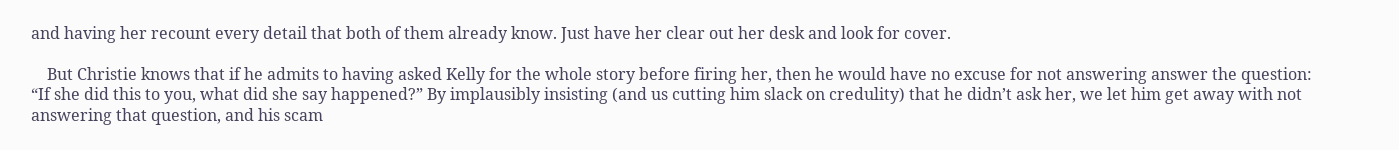and having her recount every detail that both of them already know. Just have her clear out her desk and look for cover.

    But Christie knows that if he admits to having asked Kelly for the whole story before firing her, then he would have no excuse for not answering answer the question: “If she did this to you, what did she say happened?” By implausibly insisting (and us cutting him slack on credulity) that he didn’t ask her, we let him get away with not answering that question, and his scam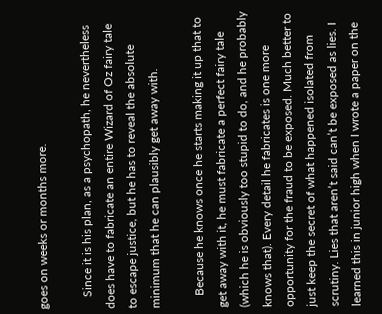goes on weeks or months more.

    Since it is his plan, as a psychopath, he nevertheless does have to fabricate an entire Wizard of Oz fairy tale to escape justice, but he has to reveal the absolute minimum that he can plausibly get away with.

    Because he knows once he starts making it up that to get away with it, he must fabricate a perfect fairy tale (which he is obviously too stupid to do, and he probably knows that). Every detail he fabricates is one more opportunity for the fraud to be exposed. Much better to just keep the secret of what happened isolated from scrutiny. Lies that aren’t said can’t be exposed as lies. I learned this in junior high when I wrote a paper on the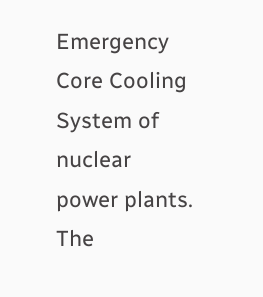Emergency Core Cooling System of nuclear power plants. The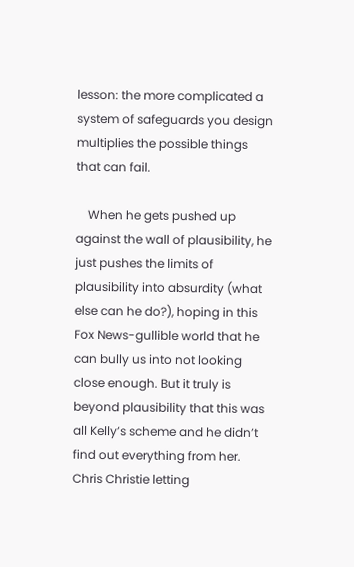lesson: the more complicated a system of safeguards you design multiplies the possible things that can fail.

    When he gets pushed up against the wall of plausibility, he just pushes the limits of plausibility into absurdity (what else can he do?), hoping in this Fox News-gullible world that he can bully us into not looking close enough. But it truly is beyond plausibility that this was all Kelly’s scheme and he didn’t find out everything from her. Chris Christie letting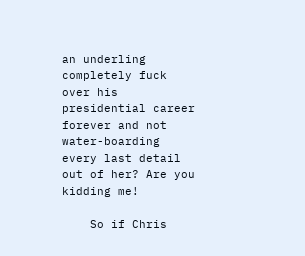an underling completely fuck over his presidential career forever and not water-boarding every last detail out of her? Are you kidding me!

    So if Chris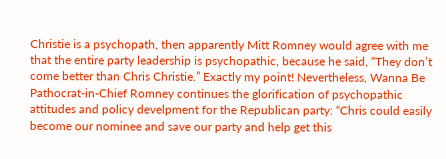Christie is a psychopath, then apparently Mitt Romney would agree with me that the entire party leadership is psychopathic, because he said, “They don’t come better than Chris Christie.” Exactly my point! Nevertheless, Wanna Be Pathocrat-in-Chief Romney continues the glorification of psychopathic attitudes and policy develpment for the Republican party: “Chris could easily become our nominee and save our party and help get this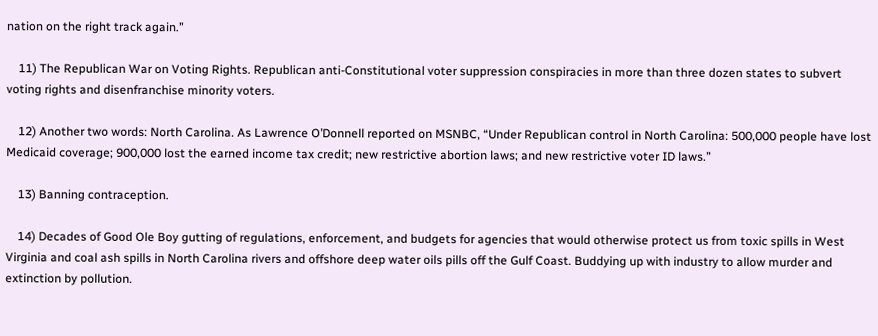nation on the right track again.”

    11) The Republican War on Voting Rights. Republican anti-Constitutional voter suppression conspiracies in more than three dozen states to subvert voting rights and disenfranchise minority voters.

    12) Another two words: North Carolina. As Lawrence O’Donnell reported on MSNBC, “Under Republican control in North Carolina: 500,000 people have lost Medicaid coverage; 900,000 lost the earned income tax credit; new restrictive abortion laws; and new restrictive voter ID laws.”

    13) Banning contraception.

    14) Decades of Good Ole Boy gutting of regulations, enforcement, and budgets for agencies that would otherwise protect us from toxic spills in West Virginia and coal ash spills in North Carolina rivers and offshore deep water oils pills off the Gulf Coast. Buddying up with industry to allow murder and extinction by pollution.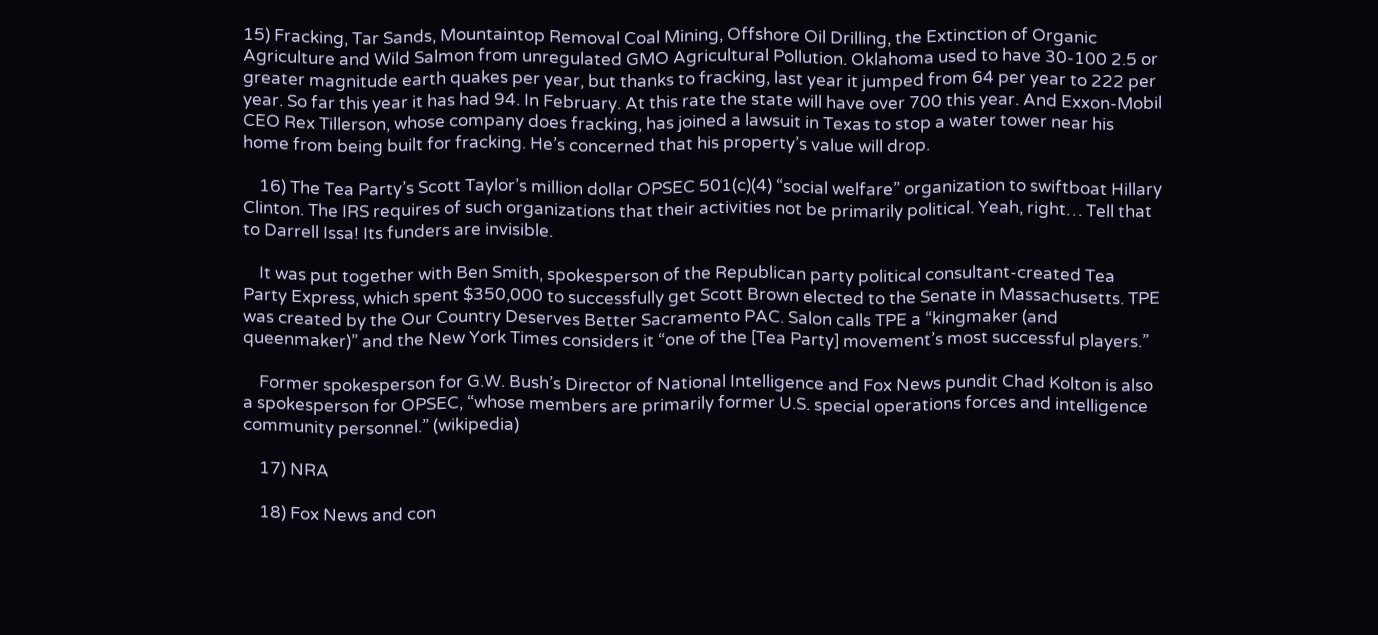15) Fracking, Tar Sands, Mountaintop Removal Coal Mining, Offshore Oil Drilling, the Extinction of Organic Agriculture and Wild Salmon from unregulated GMO Agricultural Pollution. Oklahoma used to have 30-100 2.5 or greater magnitude earth quakes per year, but thanks to fracking, last year it jumped from 64 per year to 222 per year. So far this year it has had 94. In February. At this rate the state will have over 700 this year. And Exxon-Mobil CEO Rex Tillerson, whose company does fracking, has joined a lawsuit in Texas to stop a water tower near his home from being built for fracking. He’s concerned that his property’s value will drop.

    16) The Tea Party’s Scott Taylor’s million dollar OPSEC 501(c)(4) “social welfare” organization to swiftboat Hillary Clinton. The IRS requires of such organizations that their activities not be primarily political. Yeah, right… Tell that to Darrell Issa! Its funders are invisible.

    It was put together with Ben Smith, spokesperson of the Republican party political consultant-created Tea Party Express, which spent $350,000 to successfully get Scott Brown elected to the Senate in Massachusetts. TPE was created by the Our Country Deserves Better Sacramento PAC. Salon calls TPE a “kingmaker (and queenmaker)” and the New York Times considers it “one of the [Tea Party] movement’s most successful players.”

    Former spokesperson for G.W. Bush’s Director of National Intelligence and Fox News pundit Chad Kolton is also a spokesperson for OPSEC, “whose members are primarily former U.S. special operations forces and intelligence community personnel.” (wikipedia)

    17) NRA

    18) Fox News and con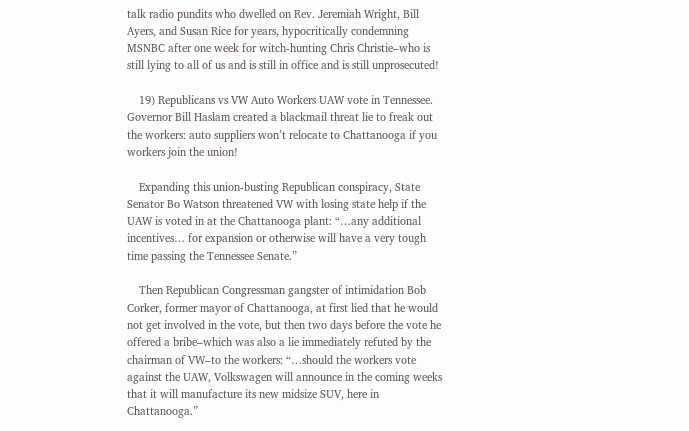talk radio pundits who dwelled on Rev. Jeremiah Wright, Bill Ayers, and Susan Rice for years, hypocritically condemning MSNBC after one week for witch-hunting Chris Christie–who is still lying to all of us and is still in office and is still unprosecuted!

    19) Republicans vs VW Auto Workers UAW vote in Tennessee. Governor Bill Haslam created a blackmail threat lie to freak out the workers: auto suppliers won’t relocate to Chattanooga if you workers join the union!

    Expanding this union-busting Republican conspiracy, State Senator Bo Watson threatened VW with losing state help if the UAW is voted in at the Chattanooga plant: “…any additional incentives… for expansion or otherwise will have a very tough time passing the Tennessee Senate.”

    Then Republican Congressman gangster of intimidation Bob Corker, former mayor of Chattanooga, at first lied that he would not get involved in the vote, but then two days before the vote he offered a bribe–which was also a lie immediately refuted by the chairman of VW–to the workers: “…should the workers vote against the UAW, Volkswagen will announce in the coming weeks that it will manufacture its new midsize SUV, here in Chattanooga.”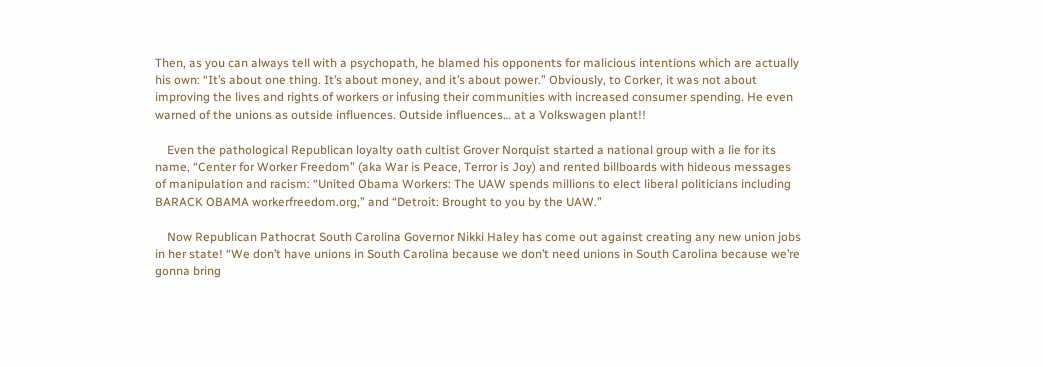Then, as you can always tell with a psychopath, he blamed his opponents for malicious intentions which are actually his own: “It’s about one thing. It’s about money, and it’s about power.” Obviously, to Corker, it was not about improving the lives and rights of workers or infusing their communities with increased consumer spending. He even warned of the unions as outside influences. Outside influences… at a Volkswagen plant!!

    Even the pathological Republican loyalty oath cultist Grover Norquist started a national group with a lie for its name, “Center for Worker Freedom” (aka War is Peace, Terror is Joy) and rented billboards with hideous messages of manipulation and racism: “United Obama Workers: The UAW spends millions to elect liberal politicians including BARACK OBAMA workerfreedom.org,” and “Detroit: Brought to you by the UAW.”

    Now Republican Pathocrat South Carolina Governor Nikki Haley has come out against creating any new union jobs in her state! “We don’t have unions in South Carolina because we don’t need unions in South Carolina because we’re gonna bring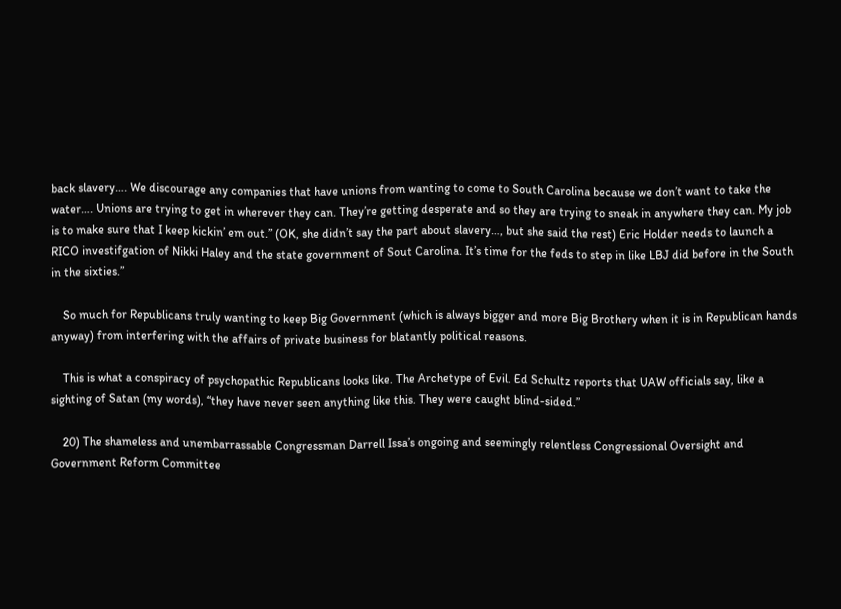back slavery…. We discourage any companies that have unions from wanting to come to South Carolina because we don’t want to take the water…. Unions are trying to get in wherever they can. They’re getting desperate and so they are trying to sneak in anywhere they can. My job is to make sure that I keep kickin’ em out.” (OK, she didn’t say the part about slavery…, but she said the rest) Eric Holder needs to launch a RICO investifgation of Nikki Haley and the state government of Sout Carolina. It’s time for the feds to step in like LBJ did before in the South in the sixties.”

    So much for Republicans truly wanting to keep Big Government (which is always bigger and more Big Brothery when it is in Republican hands anyway) from interfering with the affairs of private business for blatantly political reasons.

    This is what a conspiracy of psychopathic Republicans looks like. The Archetype of Evil. Ed Schultz reports that UAW officials say, like a sighting of Satan (my words), “they have never seen anything like this. They were caught blind-sided.”

    20) The shameless and unembarrassable Congressman Darrell Issa’s ongoing and seemingly relentless Congressional Oversight and Government Reform Committee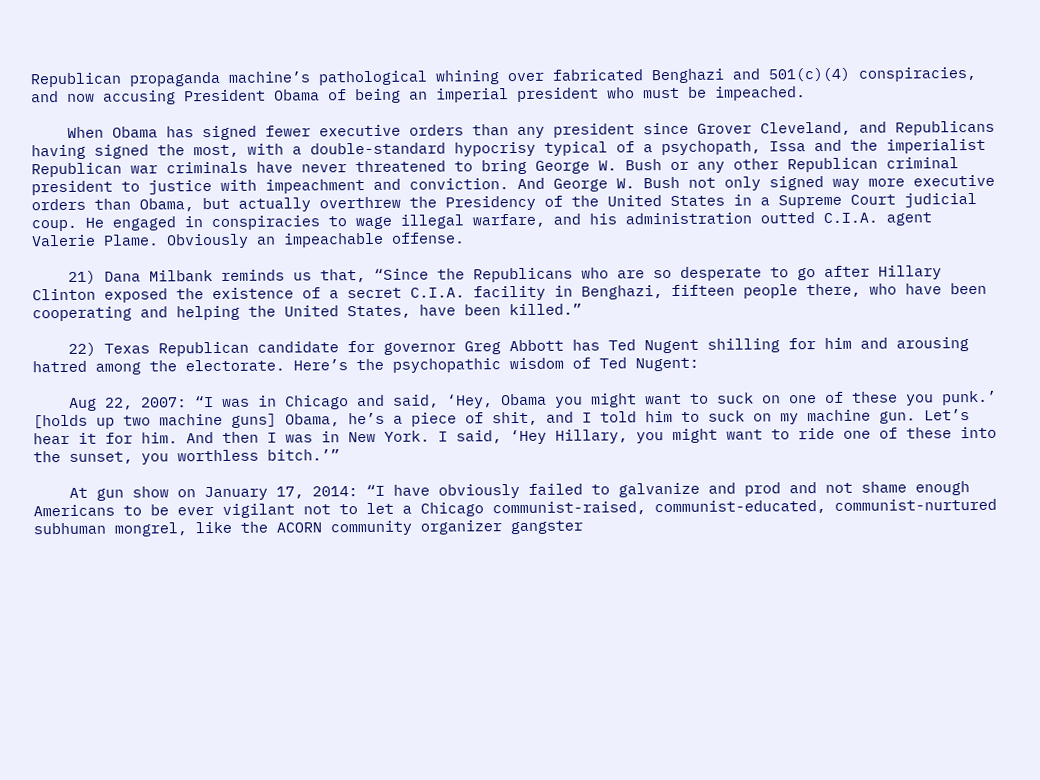Republican propaganda machine’s pathological whining over fabricated Benghazi and 501(c)(4) conspiracies, and now accusing President Obama of being an imperial president who must be impeached.

    When Obama has signed fewer executive orders than any president since Grover Cleveland, and Republicans having signed the most, with a double-standard hypocrisy typical of a psychopath, Issa and the imperialist Republican war criminals have never threatened to bring George W. Bush or any other Republican criminal president to justice with impeachment and conviction. And George W. Bush not only signed way more executive orders than Obama, but actually overthrew the Presidency of the United States in a Supreme Court judicial coup. He engaged in conspiracies to wage illegal warfare, and his administration outted C.I.A. agent Valerie Plame. Obviously an impeachable offense.

    21) Dana Milbank reminds us that, “Since the Republicans who are so desperate to go after Hillary Clinton exposed the existence of a secret C.I.A. facility in Benghazi, fifteen people there, who have been cooperating and helping the United States, have been killed.”

    22) Texas Republican candidate for governor Greg Abbott has Ted Nugent shilling for him and arousing hatred among the electorate. Here’s the psychopathic wisdom of Ted Nugent:

    Aug 22, 2007: “I was in Chicago and said, ‘Hey, Obama you might want to suck on one of these you punk.’ [holds up two machine guns] Obama, he’s a piece of shit, and I told him to suck on my machine gun. Let’s hear it for him. And then I was in New York. I said, ‘Hey Hillary, you might want to ride one of these into the sunset, you worthless bitch.’”

    At gun show on January 17, 2014: “I have obviously failed to galvanize and prod and not shame enough Americans to be ever vigilant not to let a Chicago communist-raised, communist-educated, communist-nurtured subhuman mongrel, like the ACORN community organizer gangster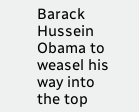Barack Hussein Obama to weasel his way into the top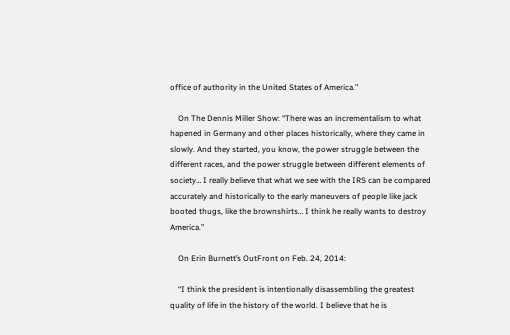office of authority in the United States of America.”

    On The Dennis Miller Show: “There was an incrementalism to what hapened in Germany and other places historically, where they came in slowly. And they started, you know, the power struggle between the different races, and the power struggle between different elements of society… I really believe that what we see with the IRS can be compared accurately and historically to the early maneuvers of people like jack booted thugs, like the brownshirts… I think he really wants to destroy America.”

    On Erin Burnett’s OutFront on Feb. 24, 2014:

    “I think the president is intentionally disassembling the greatest quality of life in the history of the world. I believe that he is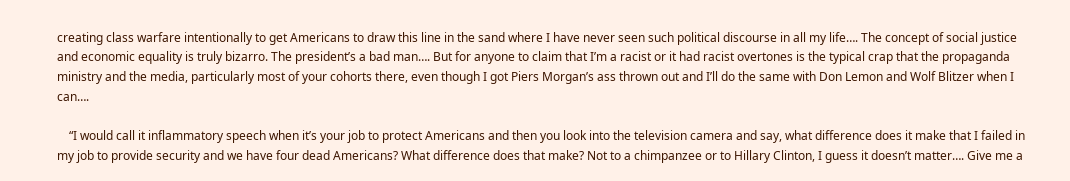creating class warfare intentionally to get Americans to draw this line in the sand where I have never seen such political discourse in all my life…. The concept of social justice and economic equality is truly bizarro. The president’s a bad man…. But for anyone to claim that I’m a racist or it had racist overtones is the typical crap that the propaganda ministry and the media, particularly most of your cohorts there, even though I got Piers Morgan’s ass thrown out and I’ll do the same with Don Lemon and Wolf Blitzer when I can….

    “I would call it inflammatory speech when it’s your job to protect Americans and then you look into the television camera and say, what difference does it make that I failed in my job to provide security and we have four dead Americans? What difference does that make? Not to a chimpanzee or to Hillary Clinton, I guess it doesn’t matter…. Give me a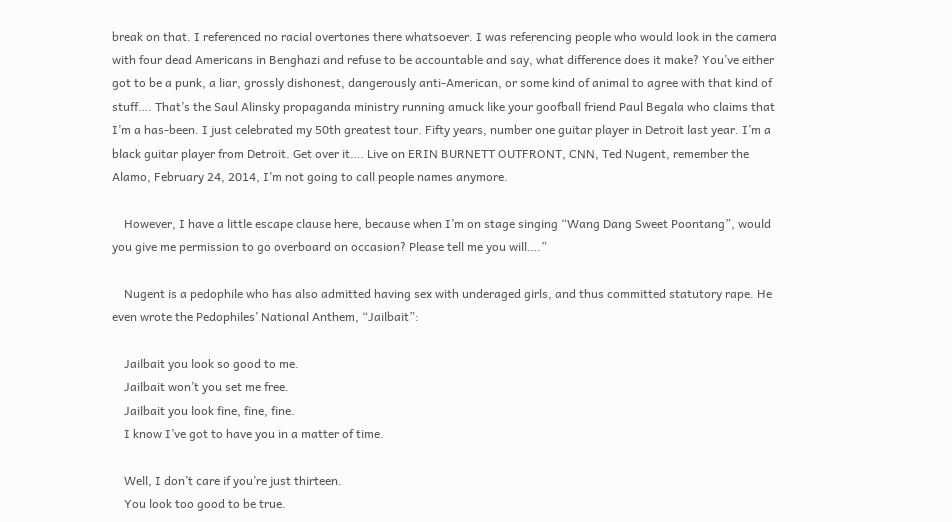break on that. I referenced no racial overtones there whatsoever. I was referencing people who would look in the camera with four dead Americans in Benghazi and refuse to be accountable and say, what difference does it make? You’ve either got to be a punk, a liar, grossly dishonest, dangerously anti-American, or some kind of animal to agree with that kind of stuff…. That’s the Saul Alinsky propaganda ministry running amuck like your goofball friend Paul Begala who claims that I’m a has-been. I just celebrated my 50th greatest tour. Fifty years, number one guitar player in Detroit last year. I’m a black guitar player from Detroit. Get over it…. Live on ERIN BURNETT OUTFRONT, CNN, Ted Nugent, remember the Alamo, February 24, 2014, I’m not going to call people names anymore.

    However, I have a little escape clause here, because when I’m on stage singing “Wang Dang Sweet Poontang”, would you give me permission to go overboard on occasion? Please tell me you will….”

    Nugent is a pedophile who has also admitted having sex with underaged girls, and thus committed statutory rape. He even wrote the Pedophiles’ National Anthem, “Jailbait”:

    Jailbait you look so good to me.
    Jailbait won’t you set me free.
    Jailbait you look fine, fine, fine.
    I know I’ve got to have you in a matter of time.

    Well, I don’t care if you’re just thirteen.
    You look too good to be true.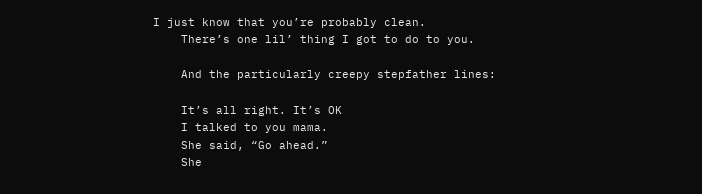I just know that you’re probably clean.
    There’s one lil’ thing I got to do to you.

    And the particularly creepy stepfather lines:

    It’s all right. It’s OK
    I talked to you mama.
    She said, “Go ahead.”
    She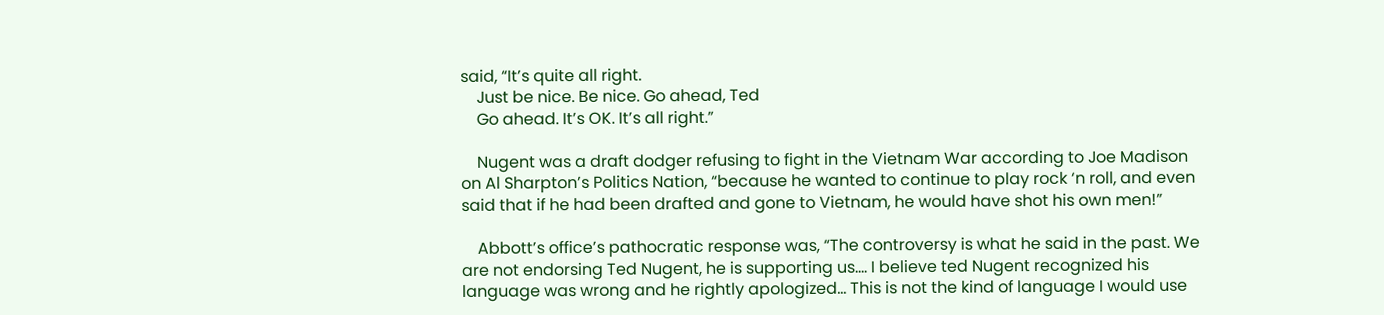said, “It’s quite all right.
    Just be nice. Be nice. Go ahead, Ted
    Go ahead. It’s OK. It’s all right.”

    Nugent was a draft dodger refusing to fight in the Vietnam War according to Joe Madison on Al Sharpton’s Politics Nation, “because he wanted to continue to play rock ‘n roll, and even said that if he had been drafted and gone to Vietnam, he would have shot his own men!”

    Abbott’s office’s pathocratic response was, “The controversy is what he said in the past. We are not endorsing Ted Nugent, he is supporting us…. I believe ted Nugent recognized his language was wrong and he rightly apologized… This is not the kind of language I would use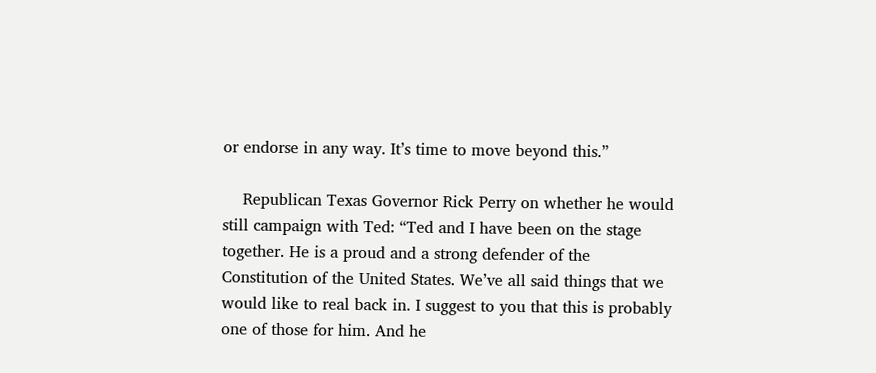or endorse in any way. It’s time to move beyond this.”

    Republican Texas Governor Rick Perry on whether he would still campaign with Ted: “Ted and I have been on the stage together. He is a proud and a strong defender of the Constitution of the United States. We’ve all said things that we would like to real back in. I suggest to you that this is probably one of those for him. And he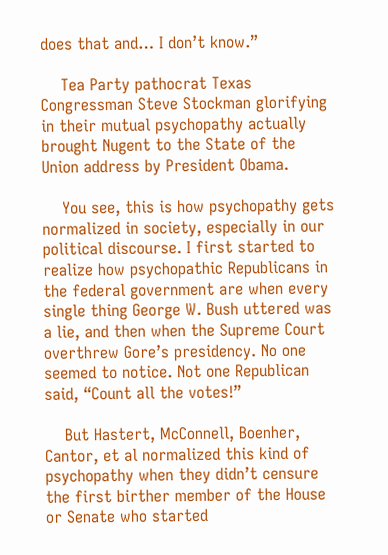does that and… I don’t know.”

    Tea Party pathocrat Texas Congressman Steve Stockman glorifying in their mutual psychopathy actually brought Nugent to the State of the Union address by President Obama.

    You see, this is how psychopathy gets normalized in society, especially in our political discourse. I first started to realize how psychopathic Republicans in the federal government are when every single thing George W. Bush uttered was a lie, and then when the Supreme Court overthrew Gore’s presidency. No one seemed to notice. Not one Republican said, “Count all the votes!”

    But Hastert, McConnell, Boenher, Cantor, et al normalized this kind of psychopathy when they didn’t censure the first birther member of the House or Senate who started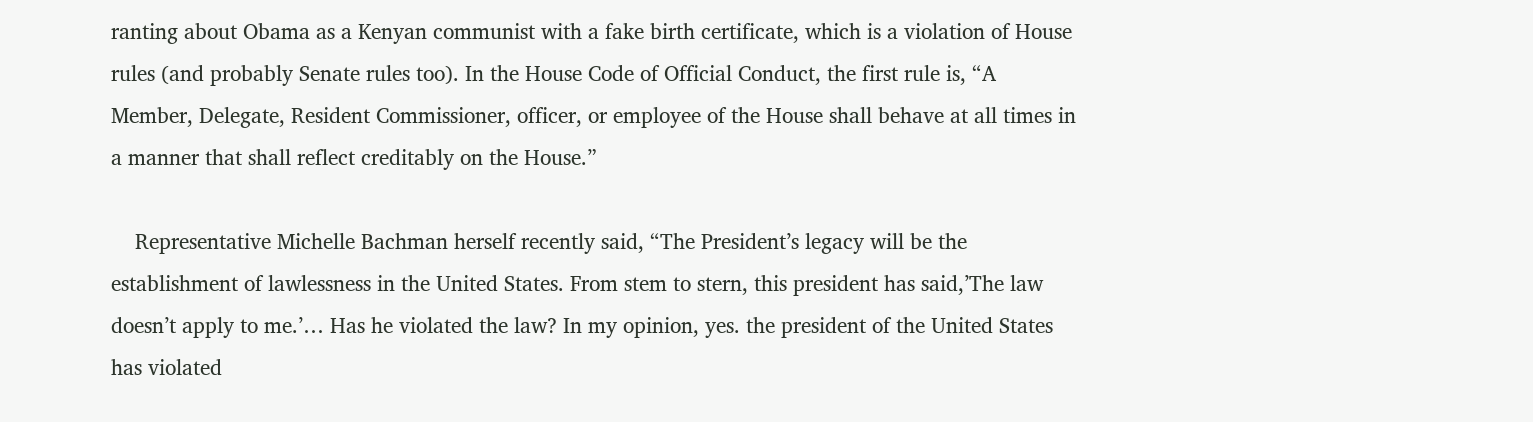ranting about Obama as a Kenyan communist with a fake birth certificate, which is a violation of House rules (and probably Senate rules too). In the House Code of Official Conduct, the first rule is, “A Member, Delegate, Resident Commissioner, officer, or employee of the House shall behave at all times in a manner that shall reflect creditably on the House.”

    Representative Michelle Bachman herself recently said, “The President’s legacy will be the establishment of lawlessness in the United States. From stem to stern, this president has said,’The law doesn’t apply to me.’… Has he violated the law? In my opinion, yes. the president of the United States has violated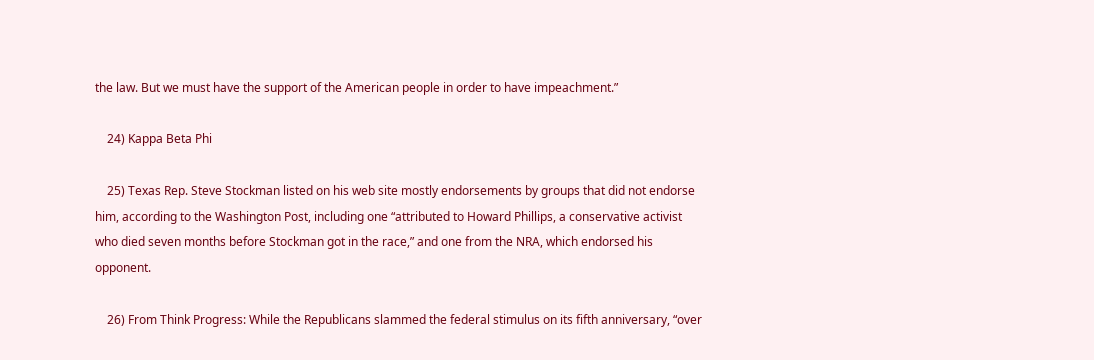the law. But we must have the support of the American people in order to have impeachment.”

    24) Kappa Beta Phi

    25) Texas Rep. Steve Stockman listed on his web site mostly endorsements by groups that did not endorse him, according to the Washington Post, including one “attributed to Howard Phillips, a conservative activist who died seven months before Stockman got in the race,” and one from the NRA, which endorsed his opponent.

    26) From Think Progress: While the Republicans slammed the federal stimulus on its fifth anniversary, “over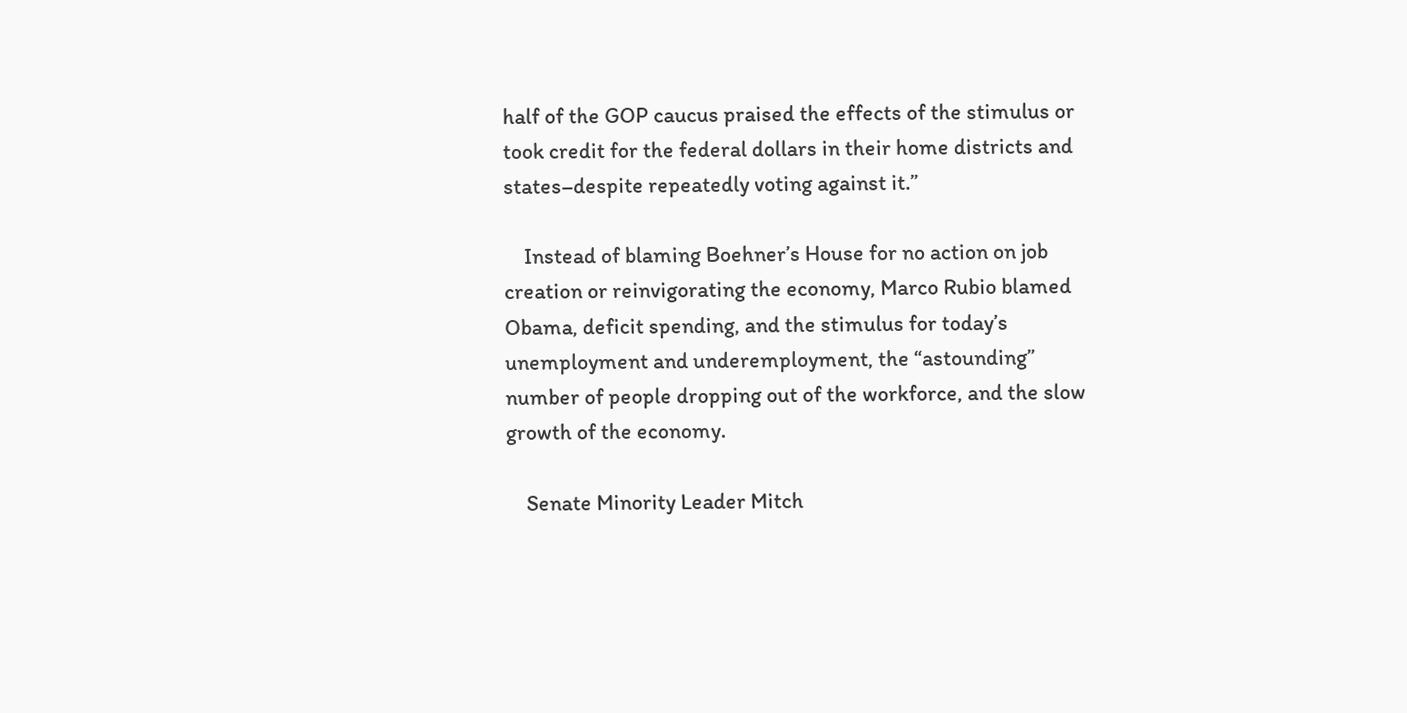half of the GOP caucus praised the effects of the stimulus or took credit for the federal dollars in their home districts and states–despite repeatedly voting against it.”

    Instead of blaming Boehner’s House for no action on job creation or reinvigorating the economy, Marco Rubio blamed Obama, deficit spending, and the stimulus for today’s unemployment and underemployment, the “astounding” number of people dropping out of the workforce, and the slow growth of the economy.

    Senate Minority Leader Mitch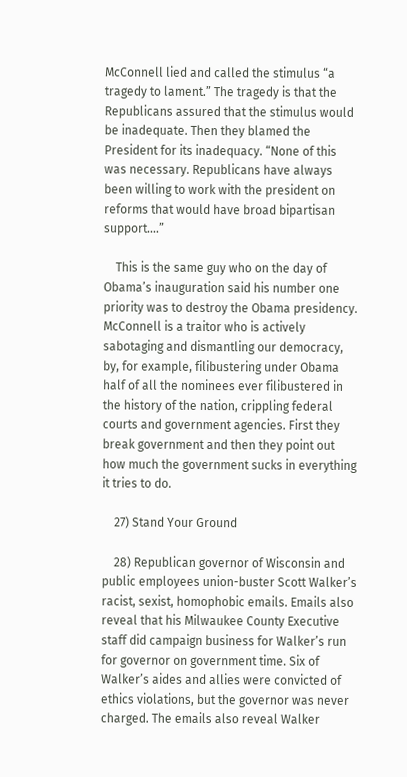McConnell lied and called the stimulus “a tragedy to lament.” The tragedy is that the Republicans assured that the stimulus would be inadequate. Then they blamed the President for its inadequacy. “None of this was necessary. Republicans have always been willing to work with the president on reforms that would have broad bipartisan support.…”

    This is the same guy who on the day of Obama’s inauguration said his number one priority was to destroy the Obama presidency. McConnell is a traitor who is actively sabotaging and dismantling our democracy, by, for example, filibustering under Obama half of all the nominees ever filibustered in the history of the nation, crippling federal courts and government agencies. First they break government and then they point out how much the government sucks in everything it tries to do.

    27) Stand Your Ground

    28) Republican governor of Wisconsin and public employees union-buster Scott Walker’s racist, sexist, homophobic emails. Emails also reveal that his Milwaukee County Executive staff did campaign business for Walker’s run for governor on government time. Six of Walker’s aides and allies were convicted of ethics violations, but the governor was never charged. The emails also reveal Walker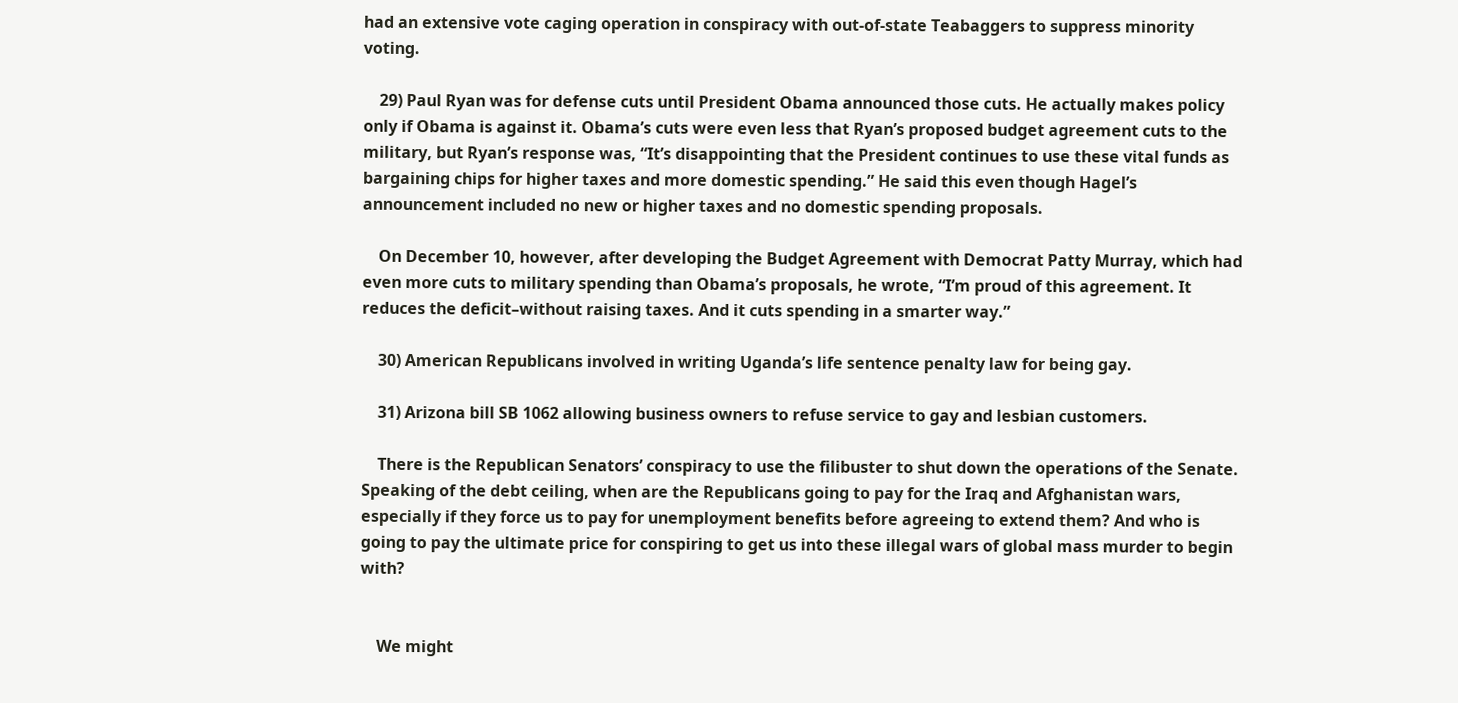had an extensive vote caging operation in conspiracy with out-of-state Teabaggers to suppress minority voting.

    29) Paul Ryan was for defense cuts until President Obama announced those cuts. He actually makes policy only if Obama is against it. Obama’s cuts were even less that Ryan’s proposed budget agreement cuts to the military, but Ryan’s response was, “It’s disappointing that the President continues to use these vital funds as bargaining chips for higher taxes and more domestic spending.” He said this even though Hagel’s announcement included no new or higher taxes and no domestic spending proposals.

    On December 10, however, after developing the Budget Agreement with Democrat Patty Murray, which had even more cuts to military spending than Obama’s proposals, he wrote, “I’m proud of this agreement. It reduces the deficit–without raising taxes. And it cuts spending in a smarter way.”

    30) American Republicans involved in writing Uganda’s life sentence penalty law for being gay.

    31) Arizona bill SB 1062 allowing business owners to refuse service to gay and lesbian customers.

    There is the Republican Senators’ conspiracy to use the filibuster to shut down the operations of the Senate. Speaking of the debt ceiling, when are the Republicans going to pay for the Iraq and Afghanistan wars, especially if they force us to pay for unemployment benefits before agreeing to extend them? And who is going to pay the ultimate price for conspiring to get us into these illegal wars of global mass murder to begin with?


    We might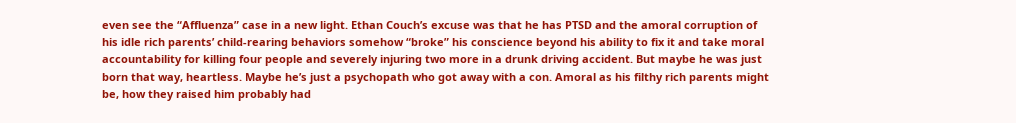even see the “Affluenza” case in a new light. Ethan Couch’s excuse was that he has PTSD and the amoral corruption of his idle rich parents’ child-rearing behaviors somehow “broke” his conscience beyond his ability to fix it and take moral accountability for killing four people and severely injuring two more in a drunk driving accident. But maybe he was just born that way, heartless. Maybe he’s just a psychopath who got away with a con. Amoral as his filthy rich parents might be, how they raised him probably had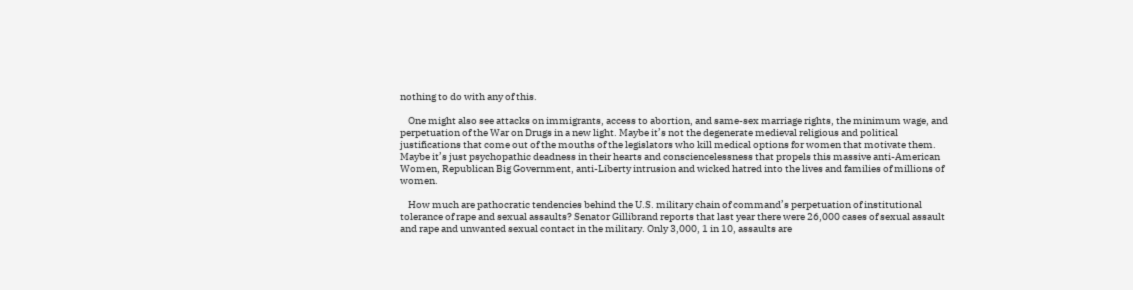nothing to do with any of this.

    One might also see attacks on immigrants, access to abortion, and same-sex marriage rights, the minimum wage, and perpetuation of the War on Drugs in a new light. Maybe it’s not the degenerate medieval religious and political justifications that come out of the mouths of the legislators who kill medical options for women that motivate them. Maybe it’s just psychopathic deadness in their hearts and consciencelessness that propels this massive anti-American Women, Republican Big Government, anti-Liberty intrusion and wicked hatred into the lives and families of millions of women.

    How much are pathocratic tendencies behind the U.S. military chain of command’s perpetuation of institutional tolerance of rape and sexual assaults? Senator Gillibrand reports that last year there were 26,000 cases of sexual assault and rape and unwanted sexual contact in the military. Only 3,000, 1 in 10, assaults are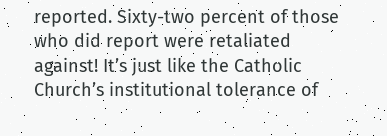reported. Sixty-two percent of those who did report were retaliated against! It’s just like the Catholic Church’s institutional tolerance of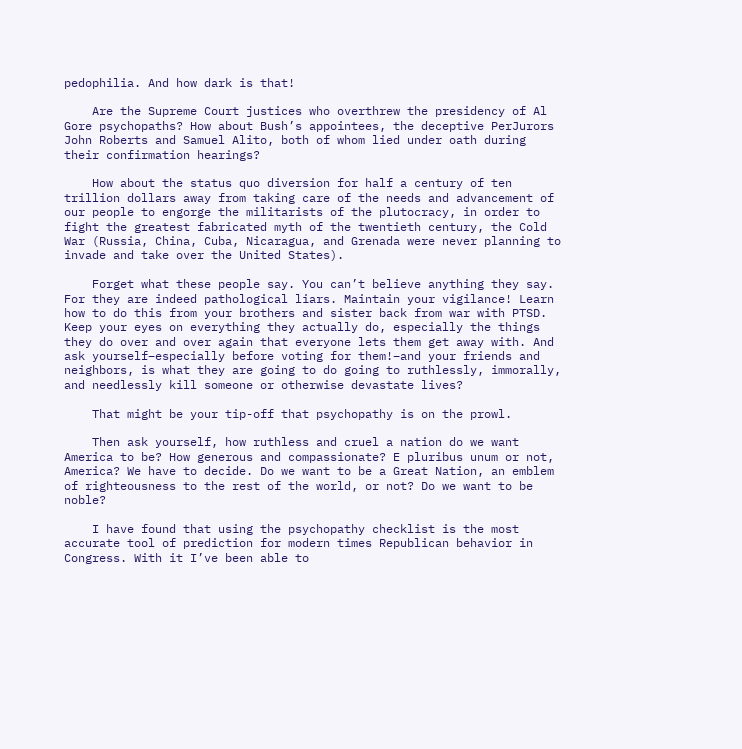pedophilia. And how dark is that!

    Are the Supreme Court justices who overthrew the presidency of Al Gore psychopaths? How about Bush’s appointees, the deceptive PerJurors John Roberts and Samuel Alito, both of whom lied under oath during their confirmation hearings?

    How about the status quo diversion for half a century of ten trillion dollars away from taking care of the needs and advancement of our people to engorge the militarists of the plutocracy, in order to fight the greatest fabricated myth of the twentieth century, the Cold War (Russia, China, Cuba, Nicaragua, and Grenada were never planning to invade and take over the United States).

    Forget what these people say. You can’t believe anything they say. For they are indeed pathological liars. Maintain your vigilance! Learn how to do this from your brothers and sister back from war with PTSD. Keep your eyes on everything they actually do, especially the things they do over and over again that everyone lets them get away with. And ask yourself–especially before voting for them!–and your friends and neighbors, is what they are going to do going to ruthlessly, immorally, and needlessly kill someone or otherwise devastate lives?

    That might be your tip-off that psychopathy is on the prowl.

    Then ask yourself, how ruthless and cruel a nation do we want America to be? How generous and compassionate? E pluribus unum or not, America? We have to decide. Do we want to be a Great Nation, an emblem of righteousness to the rest of the world, or not? Do we want to be noble?

    I have found that using the psychopathy checklist is the most accurate tool of prediction for modern times Republican behavior in Congress. With it I’ve been able to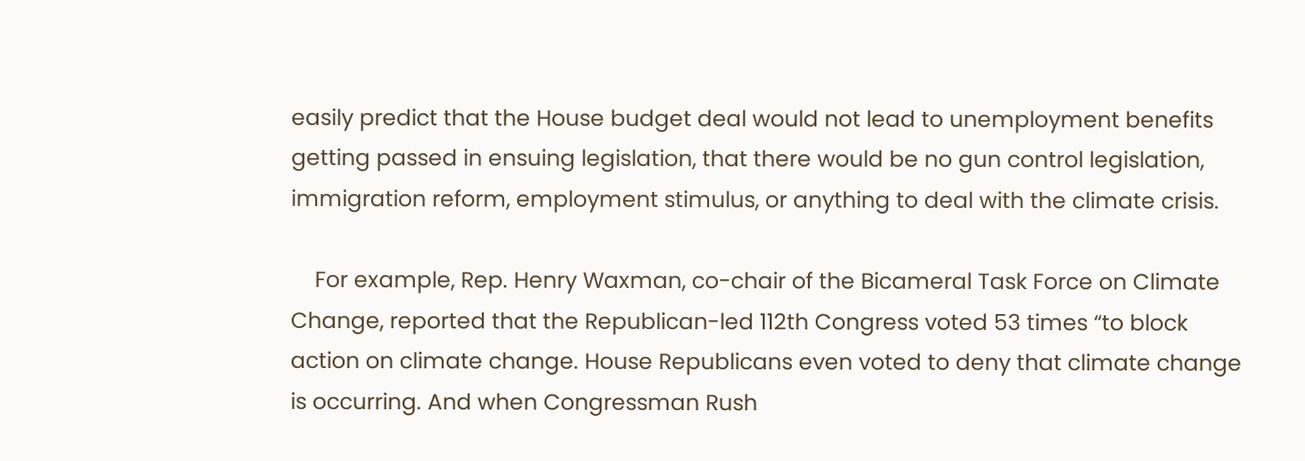easily predict that the House budget deal would not lead to unemployment benefits getting passed in ensuing legislation, that there would be no gun control legislation, immigration reform, employment stimulus, or anything to deal with the climate crisis.

    For example, Rep. Henry Waxman, co-chair of the Bicameral Task Force on Climate Change, reported that the Republican-led 112th Congress voted 53 times “to block action on climate change. House Republicans even voted to deny that climate change is occurring. And when Congressman Rush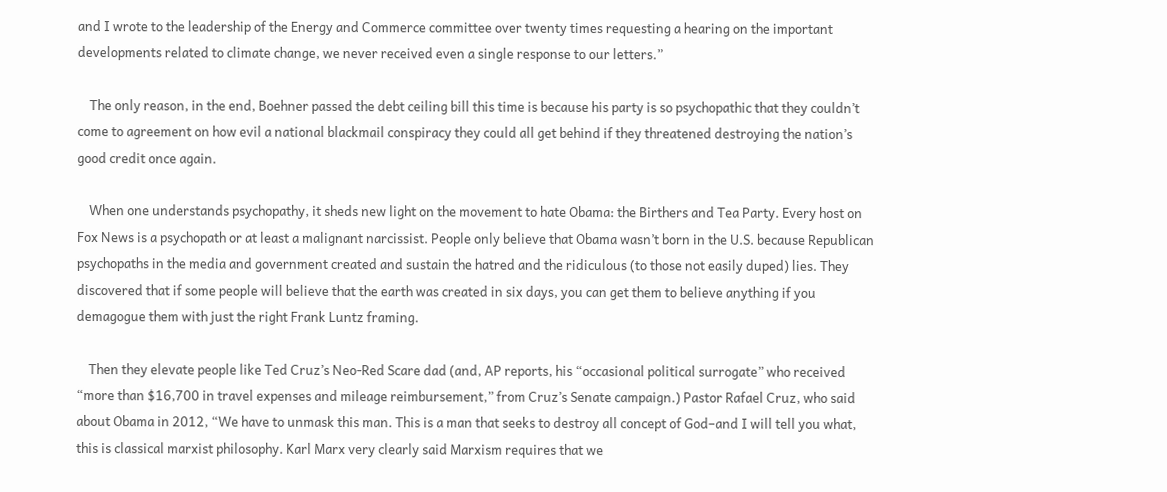and I wrote to the leadership of the Energy and Commerce committee over twenty times requesting a hearing on the important developments related to climate change, we never received even a single response to our letters.”

    The only reason, in the end, Boehner passed the debt ceiling bill this time is because his party is so psychopathic that they couldn’t come to agreement on how evil a national blackmail conspiracy they could all get behind if they threatened destroying the nation’s good credit once again.

    When one understands psychopathy, it sheds new light on the movement to hate Obama: the Birthers and Tea Party. Every host on Fox News is a psychopath or at least a malignant narcissist. People only believe that Obama wasn’t born in the U.S. because Republican psychopaths in the media and government created and sustain the hatred and the ridiculous (to those not easily duped) lies. They discovered that if some people will believe that the earth was created in six days, you can get them to believe anything if you demagogue them with just the right Frank Luntz framing.

    Then they elevate people like Ted Cruz’s Neo-Red Scare dad (and, AP reports, his “occasional political surrogate” who received “more than $16,700 in travel expenses and mileage reimbursement,” from Cruz’s Senate campaign.) Pastor Rafael Cruz, who said about Obama in 2012, “We have to unmask this man. This is a man that seeks to destroy all concept of God–and I will tell you what, this is classical marxist philosophy. Karl Marx very clearly said Marxism requires that we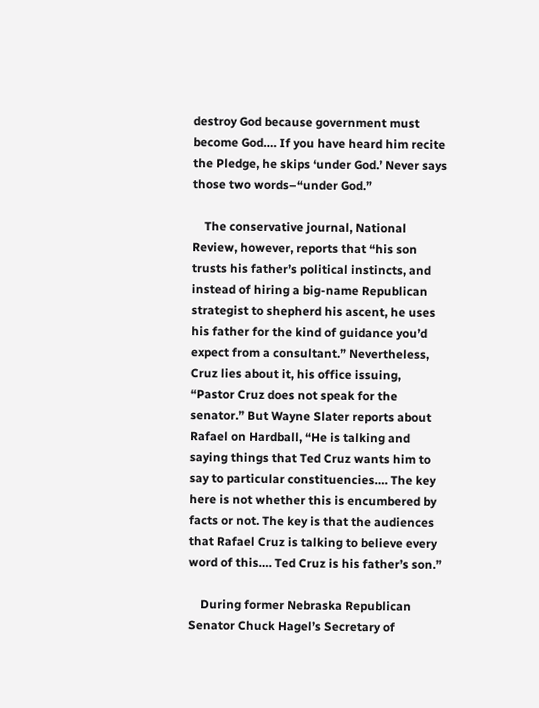destroy God because government must become God…. If you have heard him recite the Pledge, he skips ‘under God.’ Never says those two words–“under God.”

    The conservative journal, National Review, however, reports that “his son trusts his father’s political instincts, and instead of hiring a big-name Republican strategist to shepherd his ascent, he uses his father for the kind of guidance you’d expect from a consultant.” Nevertheless, Cruz lies about it, his office issuing, “Pastor Cruz does not speak for the senator.” But Wayne Slater reports about Rafael on Hardball, “He is talking and saying things that Ted Cruz wants him to say to particular constituencies…. The key here is not whether this is encumbered by facts or not. The key is that the audiences that Rafael Cruz is talking to believe every word of this…. Ted Cruz is his father’s son.”

    During former Nebraska Republican Senator Chuck Hagel’s Secretary of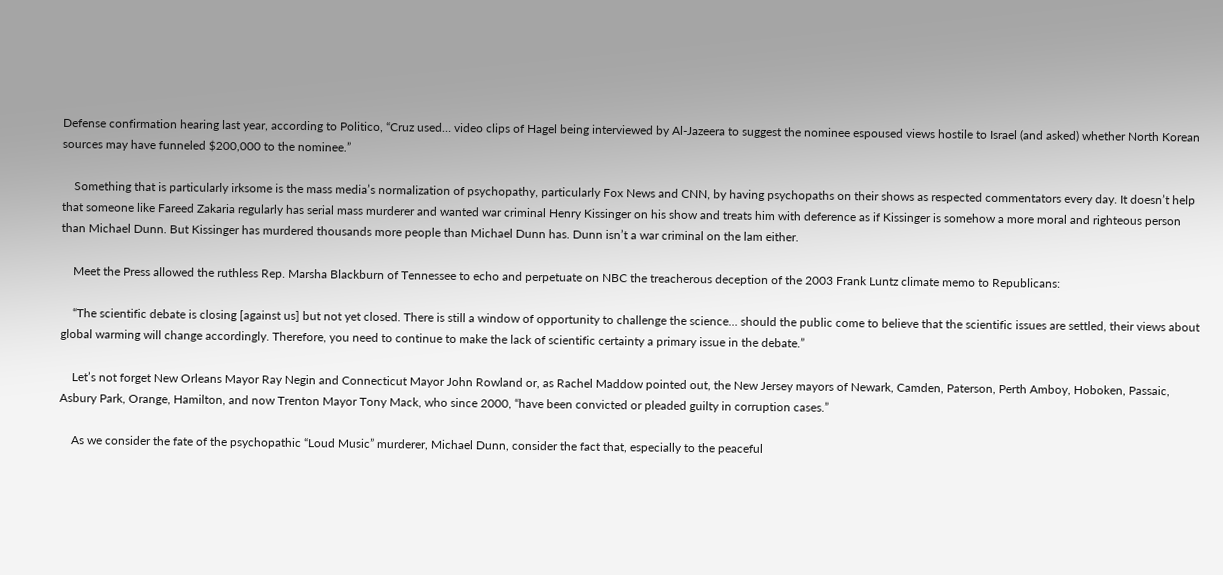Defense confirmation hearing last year, according to Politico, “Cruz used… video clips of Hagel being interviewed by Al-Jazeera to suggest the nominee espoused views hostile to Israel (and asked) whether North Korean sources may have funneled $200,000 to the nominee.”

    Something that is particularly irksome is the mass media’s normalization of psychopathy, particularly Fox News and CNN, by having psychopaths on their shows as respected commentators every day. It doesn’t help that someone like Fareed Zakaria regularly has serial mass murderer and wanted war criminal Henry Kissinger on his show and treats him with deference as if Kissinger is somehow a more moral and righteous person than Michael Dunn. But Kissinger has murdered thousands more people than Michael Dunn has. Dunn isn’t a war criminal on the lam either.

    Meet the Press allowed the ruthless Rep. Marsha Blackburn of Tennessee to echo and perpetuate on NBC the treacherous deception of the 2003 Frank Luntz climate memo to Republicans:

    “The scientific debate is closing [against us] but not yet closed. There is still a window of opportunity to challenge the science… should the public come to believe that the scientific issues are settled, their views about global warming will change accordingly. Therefore, you need to continue to make the lack of scientific certainty a primary issue in the debate.”

    Let’s not forget New Orleans Mayor Ray Negin and Connecticut Mayor John Rowland or, as Rachel Maddow pointed out, the New Jersey mayors of Newark, Camden, Paterson, Perth Amboy, Hoboken, Passaic, Asbury Park, Orange, Hamilton, and now Trenton Mayor Tony Mack, who since 2000, “have been convicted or pleaded guilty in corruption cases.”

    As we consider the fate of the psychopathic “Loud Music” murderer, Michael Dunn, consider the fact that, especially to the peaceful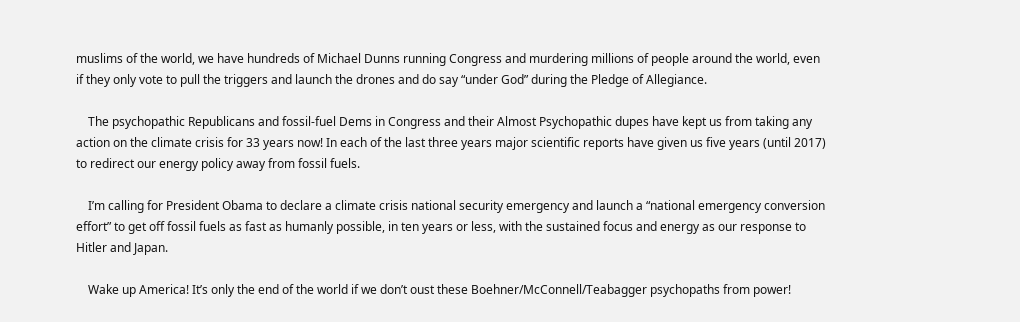muslims of the world, we have hundreds of Michael Dunns running Congress and murdering millions of people around the world, even if they only vote to pull the triggers and launch the drones and do say “under God” during the Pledge of Allegiance.

    The psychopathic Republicans and fossil-fuel Dems in Congress and their Almost Psychopathic dupes have kept us from taking any action on the climate crisis for 33 years now! In each of the last three years major scientific reports have given us five years (until 2017) to redirect our energy policy away from fossil fuels.

    I’m calling for President Obama to declare a climate crisis national security emergency and launch a “national emergency conversion effort” to get off fossil fuels as fast as humanly possible, in ten years or less, with the sustained focus and energy as our response to Hitler and Japan.

    Wake up America! It’s only the end of the world if we don’t oust these Boehner/McConnell/Teabagger psychopaths from power!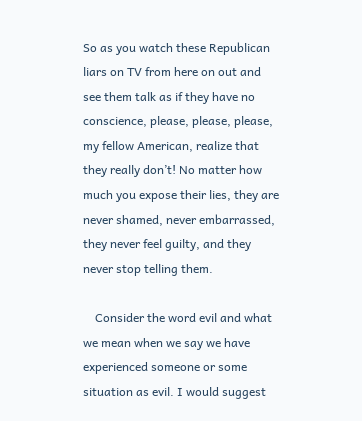So as you watch these Republican liars on TV from here on out and see them talk as if they have no conscience, please, please, please, my fellow American, realize that they really don’t! No matter how much you expose their lies, they are never shamed, never embarrassed, they never feel guilty, and they never stop telling them.

    Consider the word evil and what we mean when we say we have experienced someone or some situation as evil. I would suggest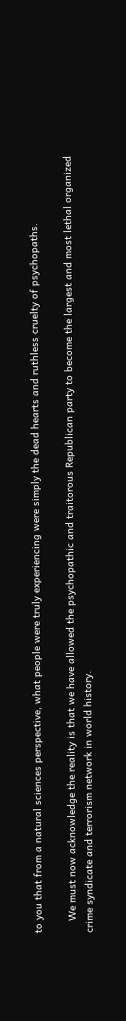to you that from a natural sciences perspective, what people were truly experiencing were simply the dead hearts and ruthless cruelty of psychopaths.

    We must now acknowledge the reality is that we have allowed the psychopathic and traitorous Republican party to become the largest and most lethal organized crime syndicate and terrorism network in world history.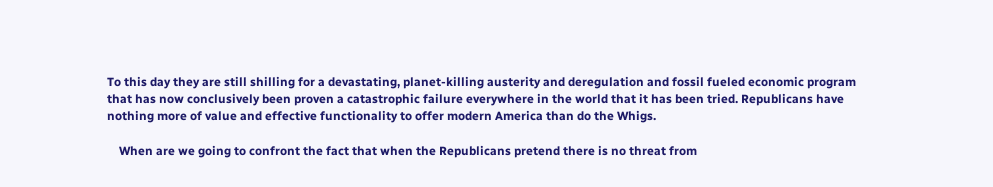To this day they are still shilling for a devastating, planet-killing austerity and deregulation and fossil fueled economic program that has now conclusively been proven a catastrophic failure everywhere in the world that it has been tried. Republicans have nothing more of value and effective functionality to offer modern America than do the Whigs.

    When are we going to confront the fact that when the Republicans pretend there is no threat from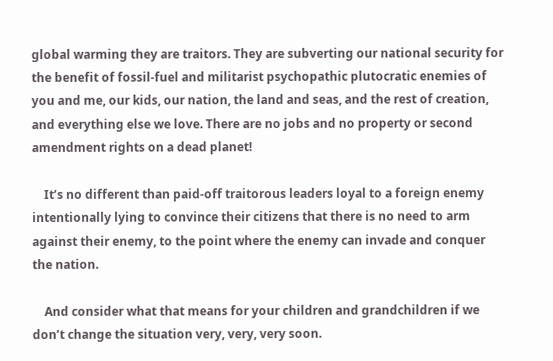global warming they are traitors. They are subverting our national security for the benefit of fossil-fuel and militarist psychopathic plutocratic enemies of you and me, our kids, our nation, the land and seas, and the rest of creation, and everything else we love. There are no jobs and no property or second amendment rights on a dead planet!

    It’s no different than paid-off traitorous leaders loyal to a foreign enemy intentionally lying to convince their citizens that there is no need to arm against their enemy, to the point where the enemy can invade and conquer the nation.

    And consider what that means for your children and grandchildren if we don’t change the situation very, very, very soon.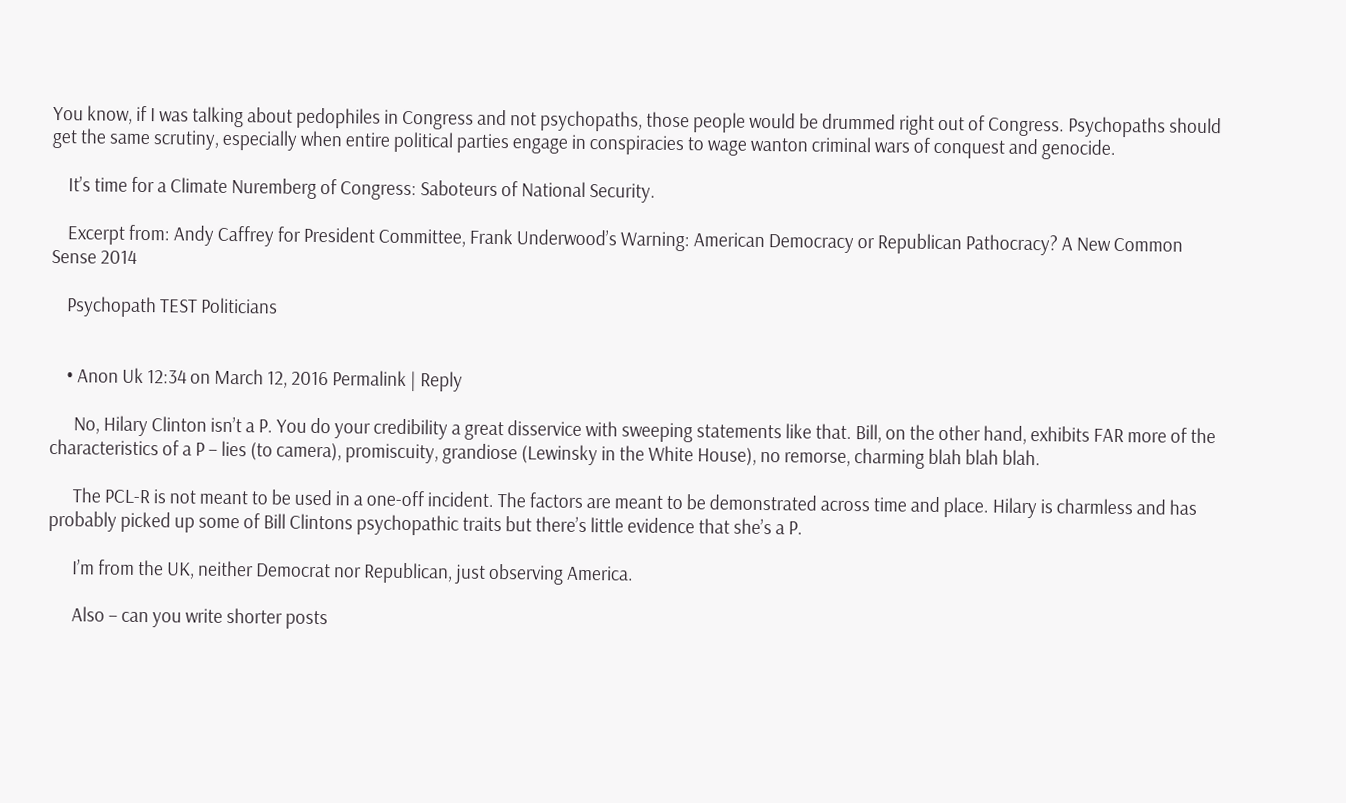You know, if I was talking about pedophiles in Congress and not psychopaths, those people would be drummed right out of Congress. Psychopaths should get the same scrutiny, especially when entire political parties engage in conspiracies to wage wanton criminal wars of conquest and genocide.

    It’s time for a Climate Nuremberg of Congress: Saboteurs of National Security.

    Excerpt from: Andy Caffrey for President Committee, Frank Underwood’s Warning: American Democracy or Republican Pathocracy? A New Common Sense 2014

    Psychopath TEST Politicians


    • Anon Uk 12:34 on March 12, 2016 Permalink | Reply

      No, Hilary Clinton isn’t a P. You do your credibility a great disservice with sweeping statements like that. Bill, on the other hand, exhibits FAR more of the characteristics of a P – lies (to camera), promiscuity, grandiose (Lewinsky in the White House), no remorse, charming blah blah blah.

      The PCL-R is not meant to be used in a one-off incident. The factors are meant to be demonstrated across time and place. Hilary is charmless and has probably picked up some of Bill Clintons psychopathic traits but there’s little evidence that she’s a P.

      I’m from the UK, neither Democrat nor Republican, just observing America.

      Also – can you write shorter posts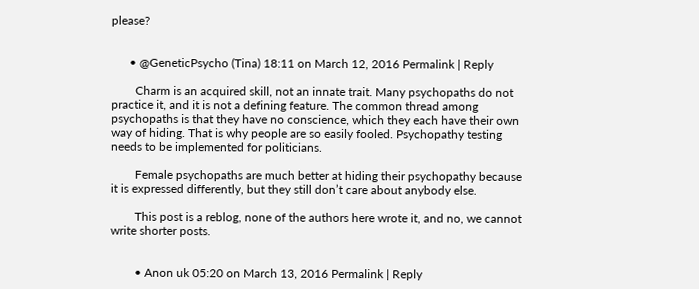please?


      • @GeneticPsycho (Tina) 18:11 on March 12, 2016 Permalink | Reply

        Charm is an acquired skill, not an innate trait. Many psychopaths do not practice it, and it is not a defining feature. The common thread among psychopaths is that they have no conscience, which they each have their own way of hiding. That is why people are so easily fooled. Psychopathy testing needs to be implemented for politicians.

        Female psychopaths are much better at hiding their psychopathy because it is expressed differently, but they still don’t care about anybody else.

        This post is a reblog, none of the authors here wrote it, and no, we cannot write shorter posts.


        • Anon uk 05:20 on March 13, 2016 Permalink | Reply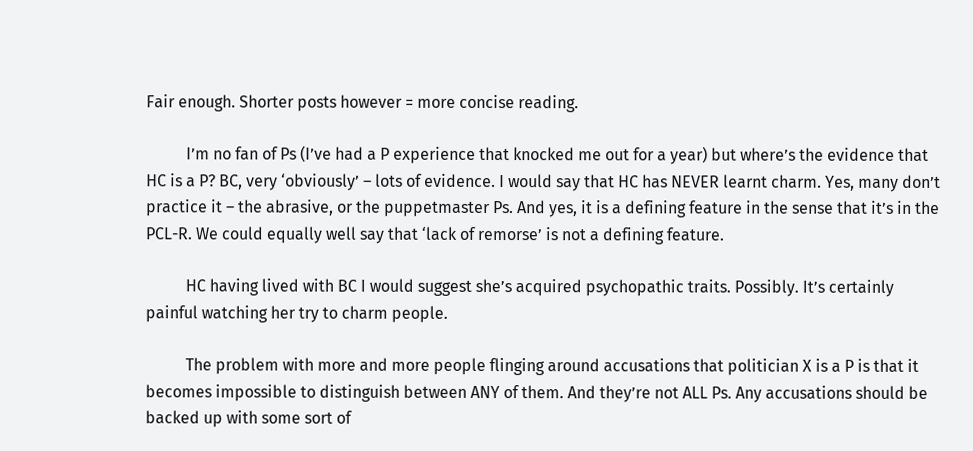Fair enough. Shorter posts however = more concise reading.

          I’m no fan of Ps (I’ve had a P experience that knocked me out for a year) but where’s the evidence that HC is a P? BC, very ‘obviously’ – lots of evidence. I would say that HC has NEVER learnt charm. Yes, many don’t practice it – the abrasive, or the puppetmaster Ps. And yes, it is a defining feature in the sense that it’s in the PCL-R. We could equally well say that ‘lack of remorse’ is not a defining feature.

          HC having lived with BC I would suggest she’s acquired psychopathic traits. Possibly. It’s certainly painful watching her try to charm people.

          The problem with more and more people flinging around accusations that politician X is a P is that it becomes impossible to distinguish between ANY of them. And they’re not ALL Ps. Any accusations should be backed up with some sort of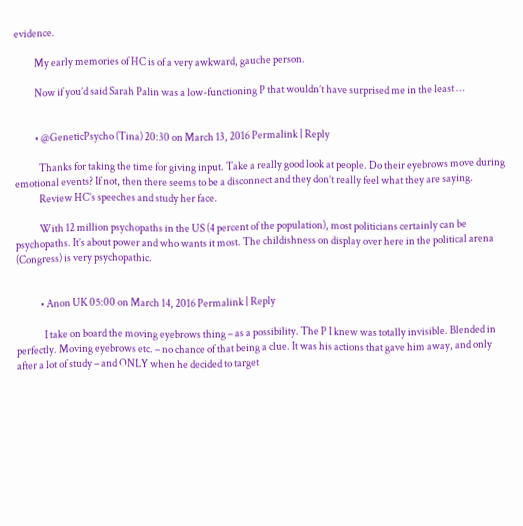evidence.

          My early memories of HC is of a very awkward, gauche person.

          Now if you’d said Sarah Palin was a low-functioning P that wouldn’t have surprised me in the least …


          • @GeneticPsycho (Tina) 20:30 on March 13, 2016 Permalink | Reply

            Thanks for taking the time for giving input. Take a really good look at people. Do their eyebrows move during emotional events? If not, then there seems to be a disconnect and they don’t really feel what they are saying.
            Review HC’s speeches and study her face.

            With 12 million psychopaths in the US (4 percent of the population), most politicians certainly can be psychopaths. It’s about power and who wants it most. The childishness on display over here in the political arena (Congress) is very psychopathic.


            • Anon UK 05:00 on March 14, 2016 Permalink | Reply

              I take on board the moving eyebrows thing – as a possibility. The P I knew was totally invisible. Blended in perfectly. Moving eyebrows etc. – no chance of that being a clue. It was his actions that gave him away, and only after a lot of study – and ONLY when he decided to target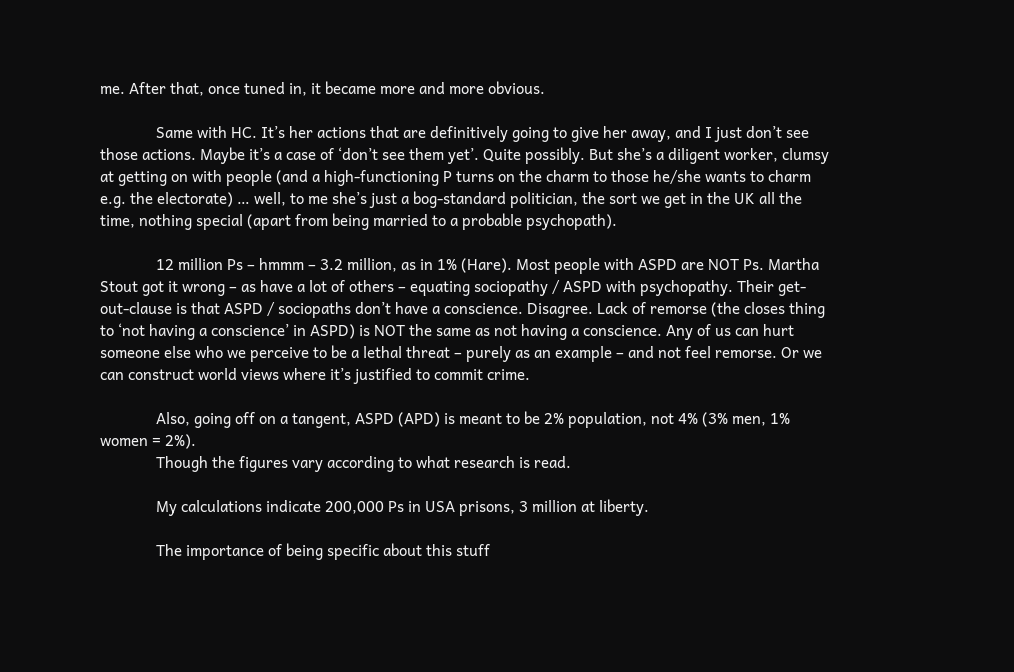me. After that, once tuned in, it became more and more obvious.

              Same with HC. It’s her actions that are definitively going to give her away, and I just don’t see those actions. Maybe it’s a case of ‘don’t see them yet’. Quite possibly. But she’s a diligent worker, clumsy at getting on with people (and a high-functioning P turns on the charm to those he/she wants to charm e.g. the electorate) … well, to me she’s just a bog-standard politician, the sort we get in the UK all the time, nothing special (apart from being married to a probable psychopath).

              12 million Ps – hmmm – 3.2 million, as in 1% (Hare). Most people with ASPD are NOT Ps. Martha Stout got it wrong – as have a lot of others – equating sociopathy / ASPD with psychopathy. Their get-out-clause is that ASPD / sociopaths don’t have a conscience. Disagree. Lack of remorse (the closes thing to ‘not having a conscience’ in ASPD) is NOT the same as not having a conscience. Any of us can hurt someone else who we perceive to be a lethal threat – purely as an example – and not feel remorse. Or we can construct world views where it’s justified to commit crime.

              Also, going off on a tangent, ASPD (APD) is meant to be 2% population, not 4% (3% men, 1% women = 2%).
              Though the figures vary according to what research is read.

              My calculations indicate 200,000 Ps in USA prisons, 3 million at liberty.

              The importance of being specific about this stuff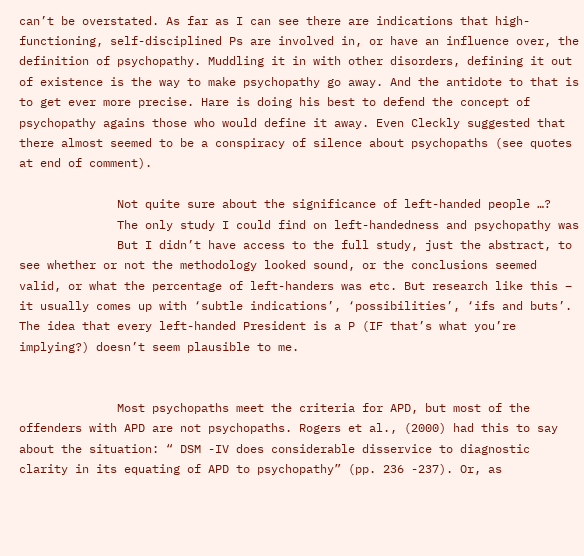can’t be overstated. As far as I can see there are indications that high-functioning, self-disciplined Ps are involved in, or have an influence over, the definition of psychopathy. Muddling it in with other disorders, defining it out of existence is the way to make psychopathy go away. And the antidote to that is to get ever more precise. Hare is doing his best to defend the concept of psychopathy agains those who would define it away. Even Cleckly suggested that there almost seemed to be a conspiracy of silence about psychopaths (see quotes at end of comment).

              Not quite sure about the significance of left-handed people …?
              The only study I could find on left-handedness and psychopathy was
              But I didn’t have access to the full study, just the abstract, to see whether or not the methodology looked sound, or the conclusions seemed valid, or what the percentage of left-handers was etc. But research like this – it usually comes up with ‘subtle indications’, ‘possibilities’, ‘ifs and buts’. The idea that every left-handed President is a P (IF that’s what you’re implying?) doesn’t seem plausible to me.


              Most psychopaths meet the criteria for APD, but most of the offenders with APD are not psychopaths. Rogers et al., (2000) had this to say about the situation: “ DSM -IV does considerable disservice to diagnostic clarity in its equating of APD to psychopathy” (pp. 236 -237). Or, as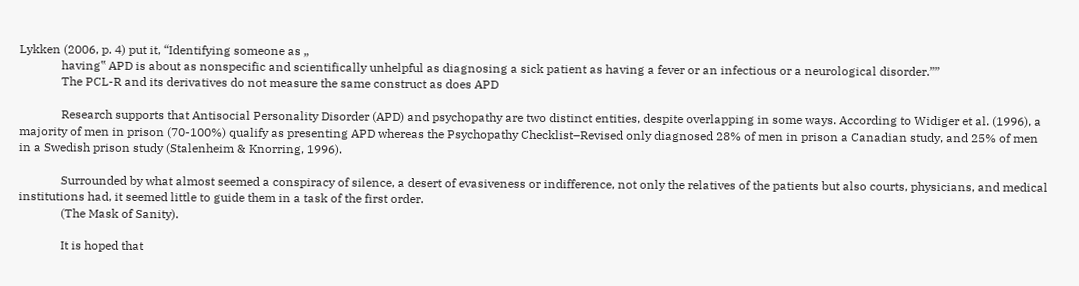Lykken (2006, p. 4) put it, “Identifying someone as „
              having‟ APD is about as nonspecific and scientifically unhelpful as diagnosing a sick patient as having a fever or an infectious or a neurological disorder.””
              The PCL-R and its derivatives do not measure the same construct as does APD

              Research supports that Antisocial Personality Disorder (APD) and psychopathy are two distinct entities, despite overlapping in some ways. According to Widiger et al. (1996), a majority of men in prison (70-100%) qualify as presenting APD whereas the Psychopathy Checklist–Revised only diagnosed 28% of men in prison a Canadian study, and 25% of men in a Swedish prison study (Stalenheim & Knorring, 1996).

              Surrounded by what almost seemed a conspiracy of silence, a desert of evasiveness or indifference, not only the relatives of the patients but also courts, physicians, and medical institutions had, it seemed little to guide them in a task of the first order.
              (The Mask of Sanity).

              It is hoped that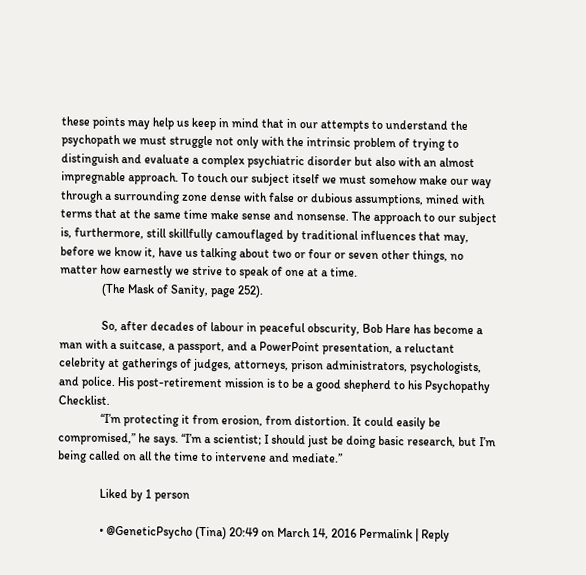these points may help us keep in mind that in our attempts to understand the psychopath we must struggle not only with the intrinsic problem of trying to distinguish and evaluate a complex psychiatric disorder but also with an almost impregnable approach. To touch our subject itself we must somehow make our way through a surrounding zone dense with false or dubious assumptions, mined with terms that at the same time make sense and nonsense. The approach to our subject is, furthermore, still skillfully camouflaged by traditional influences that may, before we know it, have us talking about two or four or seven other things, no matter how earnestly we strive to speak of one at a time.
              (The Mask of Sanity, page 252).

              So, after decades of labour in peaceful obscurity, Bob Hare has become a man with a suitcase, a passport, and a PowerPoint presentation, a reluctant celebrity at gatherings of judges, attorneys, prison administrators, psychologists, and police. His post-retirement mission is to be a good shepherd to his Psychopathy Checklist.
              “I’m protecting it from erosion, from distortion. It could easily be compromised,” he says. “I’m a scientist; I should just be doing basic research, but I’m being called on all the time to intervene and mediate.”

              Liked by 1 person

              • @GeneticPsycho (Tina) 20:49 on March 14, 2016 Permalink | Reply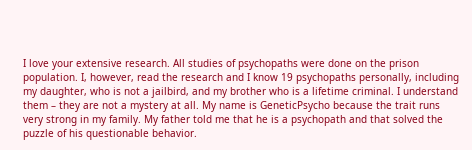I love your extensive research. All studies of psychopaths were done on the prison population. I, however, read the research and I know 19 psychopaths personally, including my daughter, who is not a jailbird, and my brother who is a lifetime criminal. I understand them – they are not a mystery at all. My name is GeneticPsycho because the trait runs very strong in my family. My father told me that he is a psychopath and that solved the puzzle of his questionable behavior.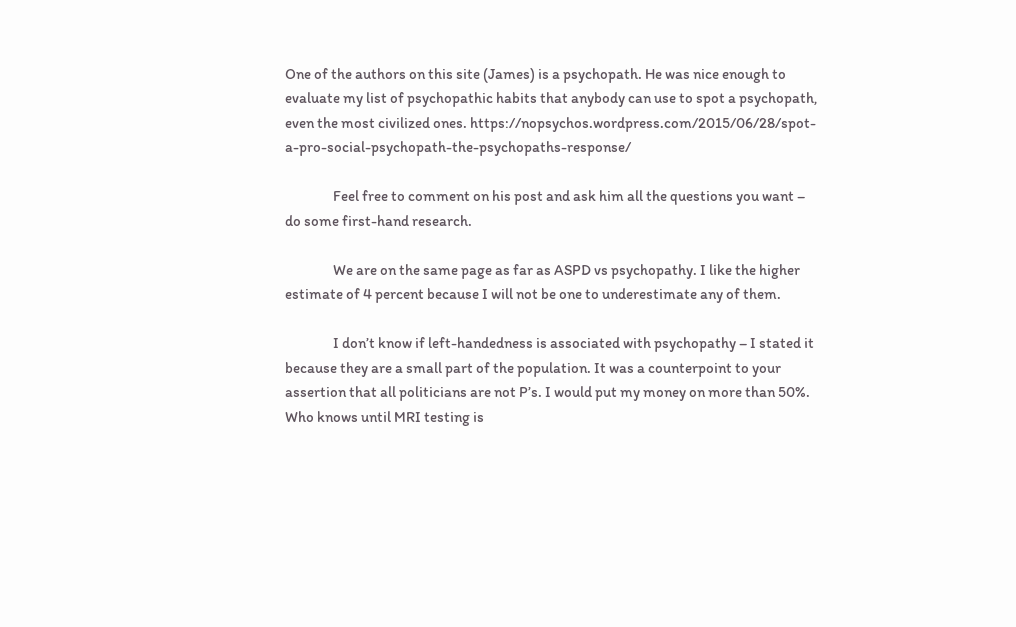One of the authors on this site (James) is a psychopath. He was nice enough to evaluate my list of psychopathic habits that anybody can use to spot a psychopath, even the most civilized ones. https://nopsychos.wordpress.com/2015/06/28/spot-a-pro-social-psychopath-the-psychopaths-response/

                Feel free to comment on his post and ask him all the questions you want – do some first-hand research.

                We are on the same page as far as ASPD vs psychopathy. I like the higher estimate of 4 percent because I will not be one to underestimate any of them.

                I don’t know if left-handedness is associated with psychopathy – I stated it because they are a small part of the population. It was a counterpoint to your assertion that all politicians are not P’s. I would put my money on more than 50%. Who knows until MRI testing is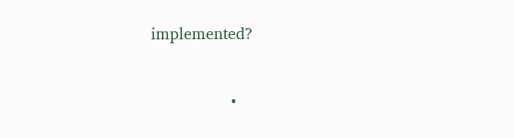implemented?


                •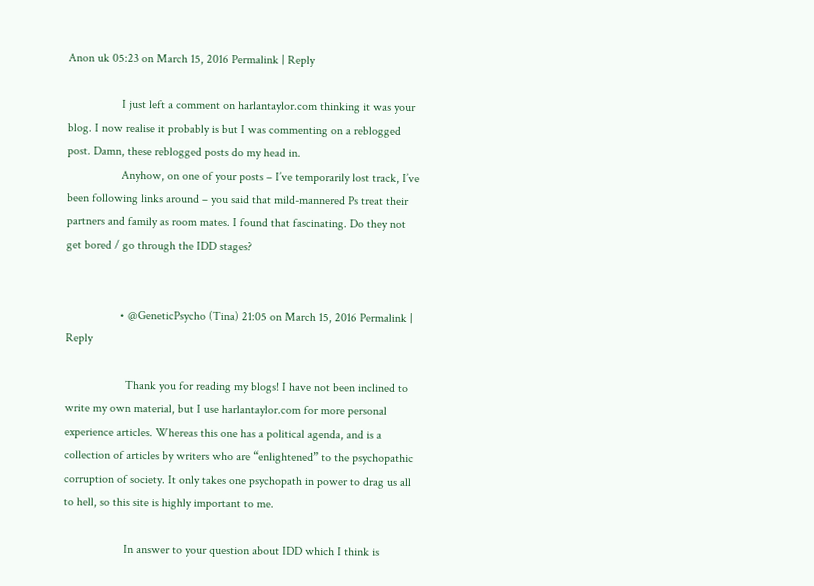Anon uk 05:23 on March 15, 2016 Permalink | Reply

                  I just left a comment on harlantaylor.com thinking it was your blog. I now realise it probably is but I was commenting on a reblogged post. Damn, these reblogged posts do my head in.
                  Anyhow, on one of your posts – I’ve temporarily lost track, I’ve been following links around – you said that mild-mannered Ps treat their partners and family as room mates. I found that fascinating. Do they not get bored / go through the IDD stages?


                  • @GeneticPsycho (Tina) 21:05 on March 15, 2016 Permalink | Reply

                    Thank you for reading my blogs! I have not been inclined to write my own material, but I use harlantaylor.com for more personal experience articles. Whereas this one has a political agenda, and is a collection of articles by writers who are “enlightened” to the psychopathic corruption of society. It only takes one psychopath in power to drag us all to hell, so this site is highly important to me.

                    In answer to your question about IDD which I think is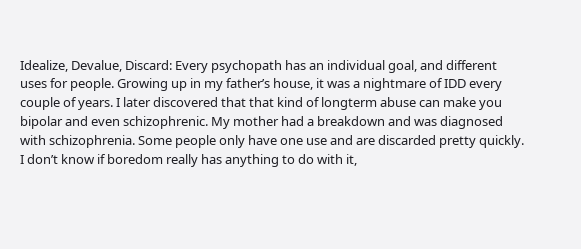Idealize, Devalue, Discard: Every psychopath has an individual goal, and different uses for people. Growing up in my father’s house, it was a nightmare of IDD every couple of years. I later discovered that that kind of longterm abuse can make you bipolar and even schizophrenic. My mother had a breakdown and was diagnosed with schizophrenia. Some people only have one use and are discarded pretty quickly. I don’t know if boredom really has anything to do with it,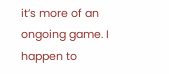it’s more of an ongoing game. I happen to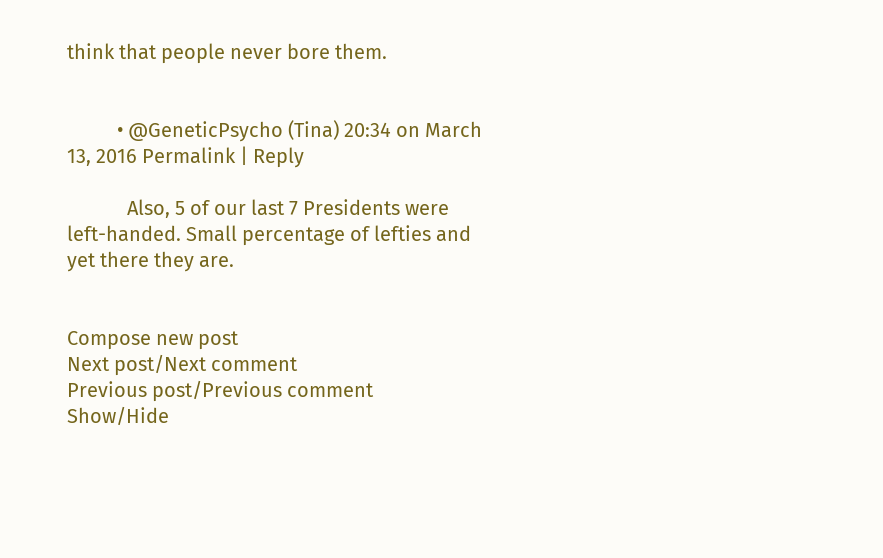think that people never bore them.


          • @GeneticPsycho (Tina) 20:34 on March 13, 2016 Permalink | Reply

            Also, 5 of our last 7 Presidents were left-handed. Small percentage of lefties and yet there they are.


Compose new post
Next post/Next comment
Previous post/Previous comment
Show/Hide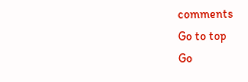comments
Go to top
Go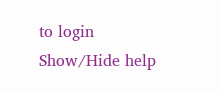to login
Show/Hide help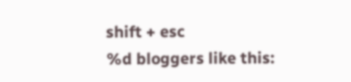shift + esc
%d bloggers like this: